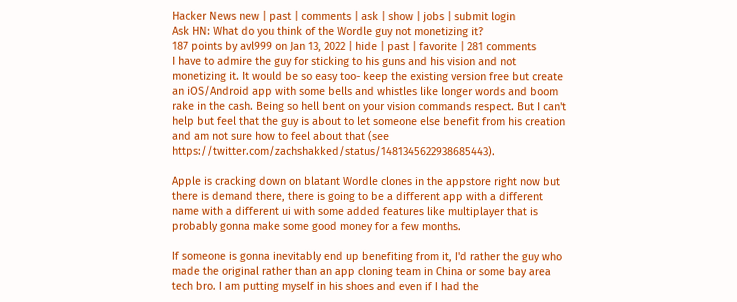Hacker News new | past | comments | ask | show | jobs | submit login
Ask HN: What do you think of the Wordle guy not monetizing it?
187 points by avl999 on Jan 13, 2022 | hide | past | favorite | 281 comments
I have to admire the guy for sticking to his guns and his vision and not monetizing it. It would be so easy too- keep the existing version free but create an iOS/Android app with some bells and whistles like longer words and boom rake in the cash. Being so hell bent on your vision commands respect. But I can't help but feel that the guy is about to let someone else benefit from his creation and am not sure how to feel about that (see https://twitter.com/zachshakked/status/1481345622938685443).

Apple is cracking down on blatant Wordle clones in the appstore right now but there is demand there, there is going to be a different app with a different name with a different ui with some added features like multiplayer that is probably gonna make some good money for a few months.

If someone is gonna inevitably end up benefiting from it, I'd rather the guy who made the original rather than an app cloning team in China or some bay area tech bro. I am putting myself in his shoes and even if I had the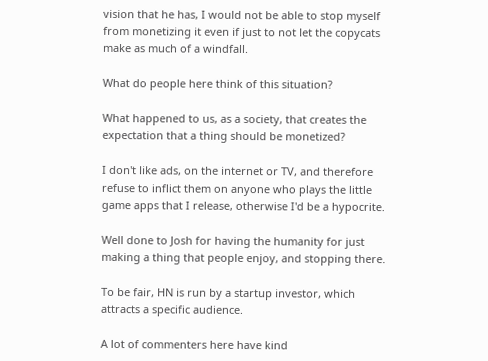vision that he has, I would not be able to stop myself from monetizing it even if just to not let the copycats make as much of a windfall.

What do people here think of this situation?

What happened to us, as a society, that creates the expectation that a thing should be monetized?

I don't like ads, on the internet or TV, and therefore refuse to inflict them on anyone who plays the little game apps that I release, otherwise I'd be a hypocrite.

Well done to Josh for having the humanity for just making a thing that people enjoy, and stopping there.

To be fair, HN is run by a startup investor, which attracts a specific audience.

A lot of commenters here have kind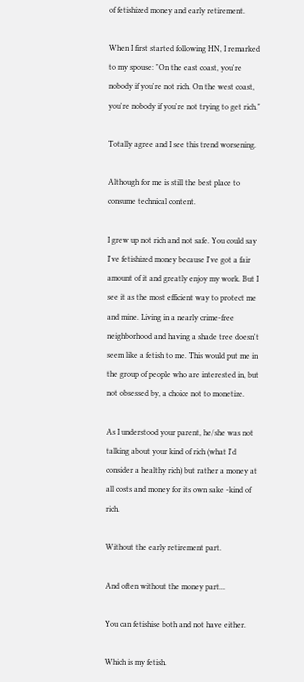of fetishized money and early retirement.

When I first started following HN, I remarked to my spouse: "On the east coast, you're nobody if you're not rich. On the west coast, you're nobody if you're not trying to get rich."

Totally agree and I see this trend worsening.

Although for me is still the best place to consume technical content.

I grew up not rich and not safe. You could say I've fetishized money because I've got a fair amount of it and greatly enjoy my work. But I see it as the most efficient way to protect me and mine. Living in a nearly crime-free neighborhood and having a shade tree doesn't seem like a fetish to me. This would put me in the group of people who are interested in, but not obsessed by, a choice not to monetize.

As I understood your parent, he/she was not talking about your kind of rich (what I'd consider a healthy rich) but rather a money at all costs and money for its own sake -kind of rich.

Without the early retirement part.

And often without the money part...

You can fetishise both and not have either.

Which is my fetish.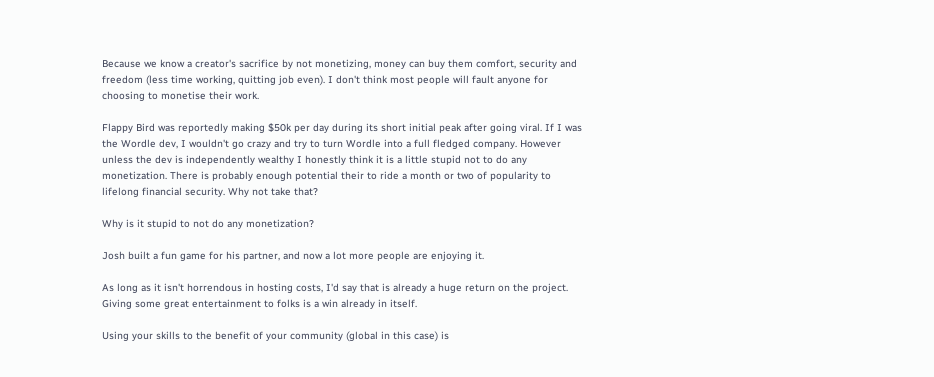Because we know a creator's sacrifice by not monetizing, money can buy them comfort, security and freedom (less time working, quitting job even). I don't think most people will fault anyone for choosing to monetise their work.

Flappy Bird was reportedly making $50k per day during its short initial peak after going viral. If I was the Wordle dev, I wouldn't go crazy and try to turn Wordle into a full fledged company. However unless the dev is independently wealthy I honestly think it is a little stupid not to do any monetization. There is probably enough potential their to ride a month or two of popularity to lifelong financial security. Why not take that?

Why is it stupid to not do any monetization?

Josh built a fun game for his partner, and now a lot more people are enjoying it.

As long as it isn't horrendous in hosting costs, I'd say that is already a huge return on the project. Giving some great entertainment to folks is a win already in itself.

Using your skills to the benefit of your community (global in this case) is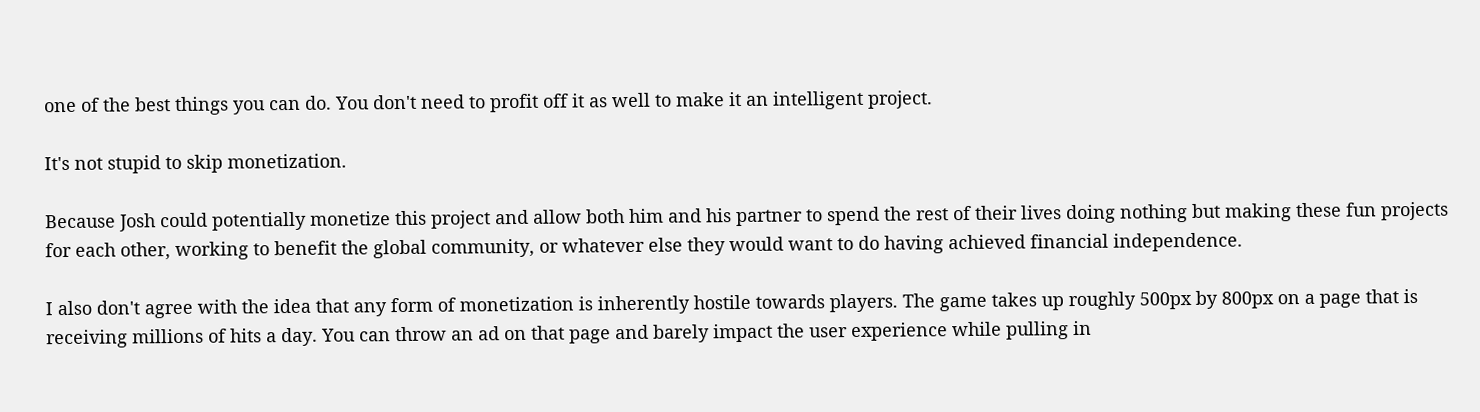one of the best things you can do. You don't need to profit off it as well to make it an intelligent project.

It's not stupid to skip monetization.

Because Josh could potentially monetize this project and allow both him and his partner to spend the rest of their lives doing nothing but making these fun projects for each other, working to benefit the global community, or whatever else they would want to do having achieved financial independence.

I also don't agree with the idea that any form of monetization is inherently hostile towards players. The game takes up roughly 500px by 800px on a page that is receiving millions of hits a day. You can throw an ad on that page and barely impact the user experience while pulling in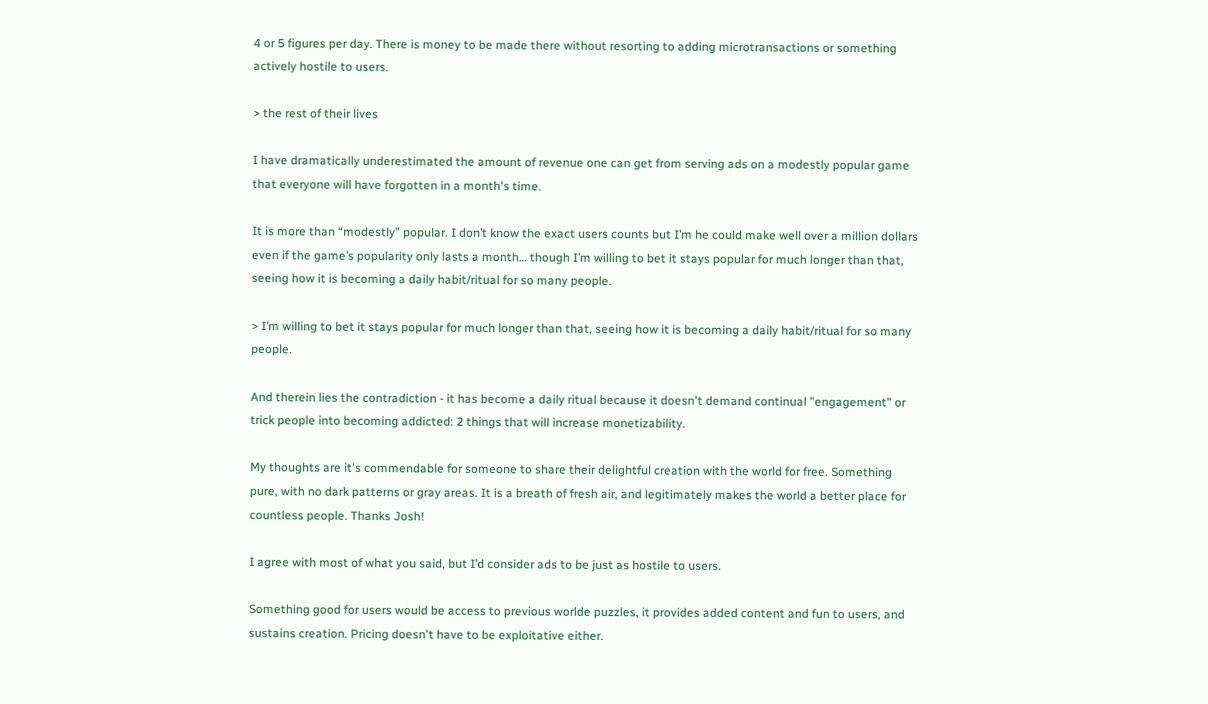4 or 5 figures per day. There is money to be made there without resorting to adding microtransactions or something actively hostile to users.

> the rest of their lives

I have dramatically underestimated the amount of revenue one can get from serving ads on a modestly popular game that everyone will have forgotten in a month's time.

It is more than “modestly” popular. I don’t know the exact users counts but I’m he could make well over a million dollars even if the game’s popularity only lasts a month… though I’m willing to bet it stays popular for much longer than that, seeing how it is becoming a daily habit/ritual for so many people.

> I’m willing to bet it stays popular for much longer than that, seeing how it is becoming a daily habit/ritual for so many people.

And therein lies the contradiction - it has become a daily ritual because it doesn't demand continual "engagement" or trick people into becoming addicted: 2 things that will increase monetizability.

My thoughts are it's commendable for someone to share their delightful creation with the world for free. Something pure, with no dark patterns or gray areas. It is a breath of fresh air, and legitimately makes the world a better place for countless people. Thanks Josh!

I agree with most of what you said, but I’d consider ads to be just as hostile to users.

Something good for users would be access to previous worlde puzzles, it provides added content and fun to users, and sustains creation. Pricing doesn't have to be exploitative either.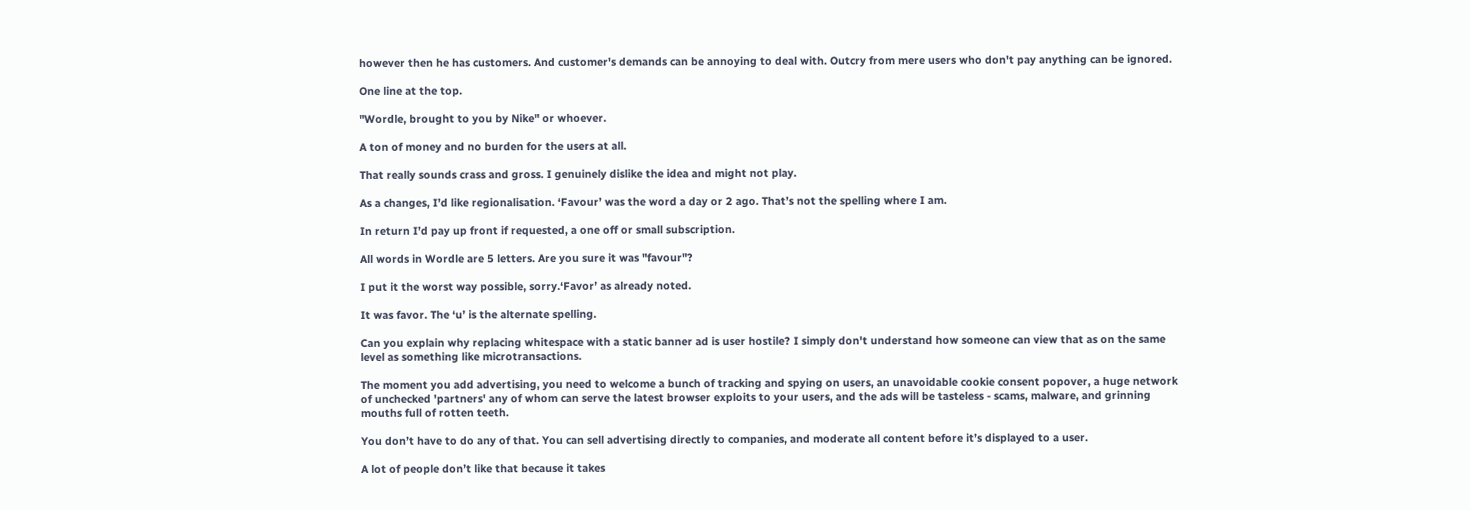however then he has customers. And customer's demands can be annoying to deal with. Outcry from mere users who don't pay anything can be ignored.

One line at the top.

"Wordle, brought to you by Nike" or whoever.

A ton of money and no burden for the users at all.

That really sounds crass and gross. I genuinely dislike the idea and might not play.

As a changes, I’d like regionalisation. ‘Favour’ was the word a day or 2 ago. That’s not the spelling where I am.

In return I’d pay up front if requested, a one off or small subscription.

All words in Wordle are 5 letters. Are you sure it was "favour"?

I put it the worst way possible, sorry.‘Favor’ as already noted.

It was favor. The ‘u’ is the alternate spelling.

Can you explain why replacing whitespace with a static banner ad is user hostile? I simply don't understand how someone can view that as on the same level as something like microtransactions.

The moment you add advertising, you need to welcome a bunch of tracking and spying on users, an unavoidable cookie consent popover, a huge network of unchecked 'partners' any of whom can serve the latest browser exploits to your users, and the ads will be tasteless - scams, malware, and grinning mouths full of rotten teeth.

You don’t have to do any of that. You can sell advertising directly to companies, and moderate all content before it’s displayed to a user.

A lot of people don’t like that because it takes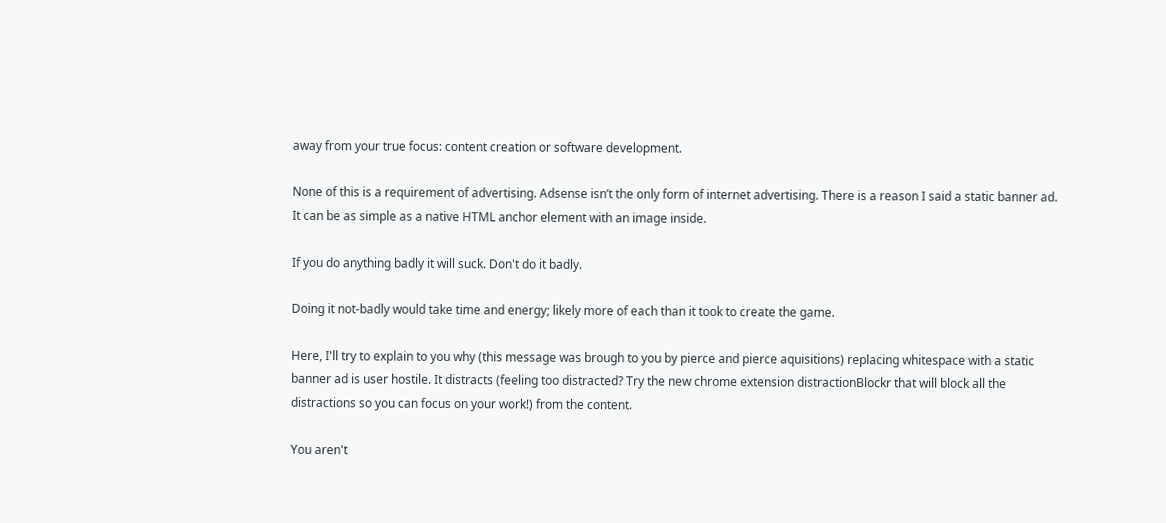away from your true focus: content creation or software development.

None of this is a requirement of advertising. Adsense isn’t the only form of internet advertising. There is a reason I said a static banner ad. It can be as simple as a native HTML anchor element with an image inside.

If you do anything badly it will suck. Don't do it badly.

Doing it not-badly would take time and energy; likely more of each than it took to create the game.

Here, I'll try to explain to you why (this message was brough to you by pierce and pierce aquisitions) replacing whitespace with a static banner ad is user hostile. It distracts (feeling too distracted? Try the new chrome extension distractionBlockr that will block all the distractions so you can focus on your work!) from the content.

You aren't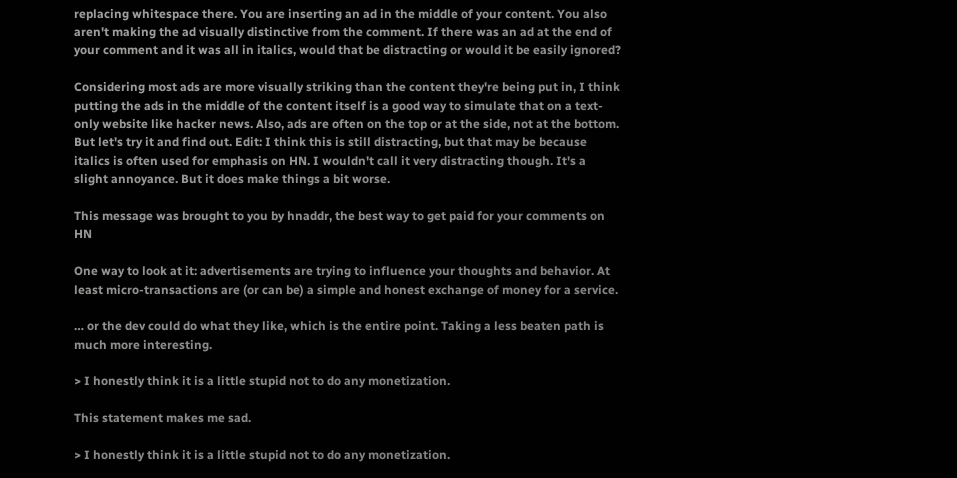replacing whitespace there. You are inserting an ad in the middle of your content. You also aren't making the ad visually distinctive from the comment. If there was an ad at the end of your comment and it was all in italics, would that be distracting or would it be easily ignored?

Considering most ads are more visually striking than the content they're being put in, I think putting the ads in the middle of the content itself is a good way to simulate that on a text-only website like hacker news. Also, ads are often on the top or at the side, not at the bottom. But let's try it and find out. Edit: I think this is still distracting, but that may be because italics is often used for emphasis on HN. I wouldn't call it very distracting though. It's a slight annoyance. But it does make things a bit worse.

This message was brought to you by hnaddr, the best way to get paid for your comments on HN

One way to look at it: advertisements are trying to influence your thoughts and behavior. At least micro-transactions are (or can be) a simple and honest exchange of money for a service.

… or the dev could do what they like, which is the entire point. Taking a less beaten path is much more interesting.

> I honestly think it is a little stupid not to do any monetization.

This statement makes me sad.

> I honestly think it is a little stupid not to do any monetization.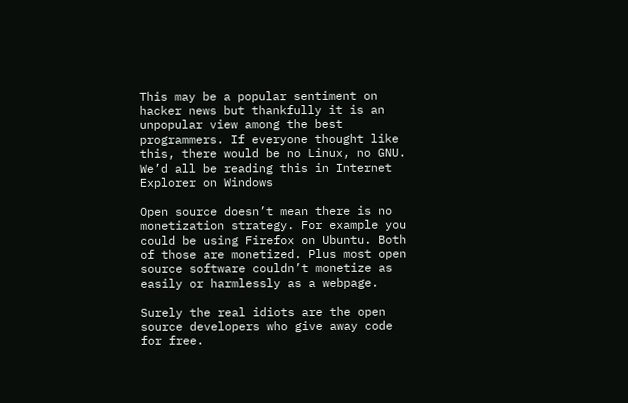This may be a popular sentiment on hacker news but thankfully it is an unpopular view among the best programmers. If everyone thought like this, there would be no Linux, no GNU. We’d all be reading this in Internet Explorer on Windows

Open source doesn’t mean there is no monetization strategy. For example you could be using Firefox on Ubuntu. Both of those are monetized. Plus most open source software couldn’t monetize as easily or harmlessly as a webpage.

Surely the real idiots are the open source developers who give away code for free.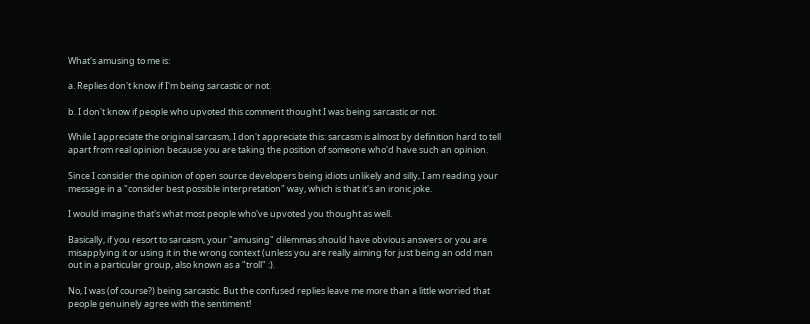What's amusing to me is:

a. Replies don't know if I'm being sarcastic or not.

b. I don't know if people who upvoted this comment thought I was being sarcastic or not.

While I appreciate the original sarcasm, I don't appreciate this: sarcasm is almost by definition hard to tell apart from real opinion because you are taking the position of someone who'd have such an opinion.

Since I consider the opinion of open source developers being idiots unlikely and silly, I am reading your message in a "consider best possible interpretation" way, which is that it's an ironic joke.

I would imagine that's what most people who've upvoted you thought as well.

Basically, if you resort to sarcasm, your "amusing" dilemmas should have obvious answers or you are misapplying it or using it in the wrong context (unless you are really aiming for just being an odd man out in a particular group, also known as a "troll" :).

No, I was (of course?) being sarcastic. But the confused replies leave me more than a little worried that people genuinely agree with the sentiment!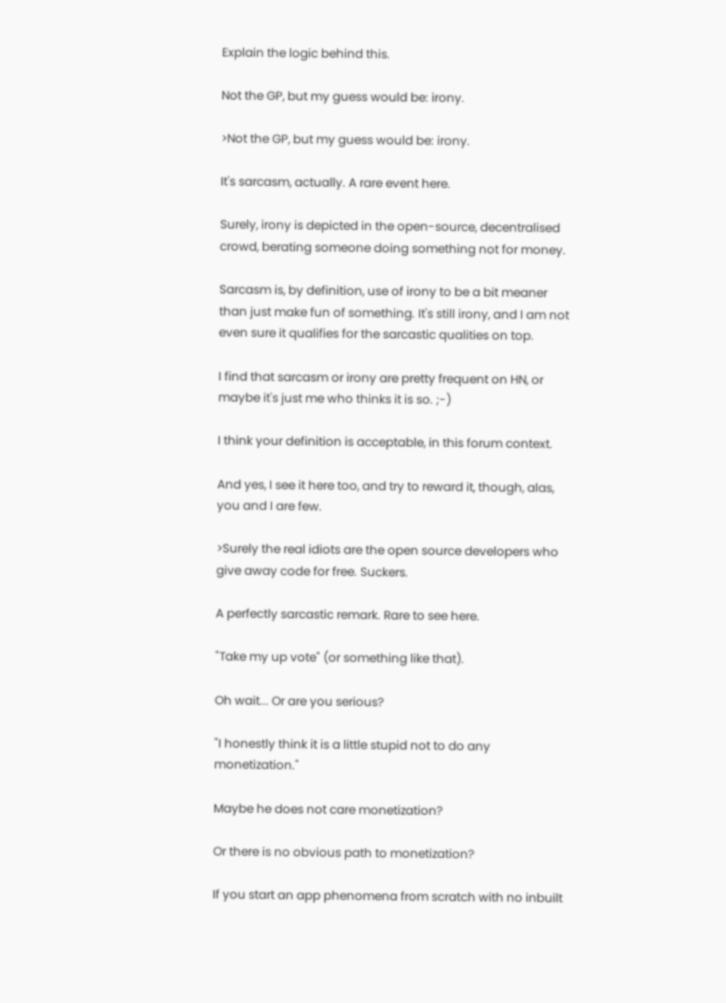Explain the logic behind this.

Not the GP, but my guess would be: irony.

>Not the GP, but my guess would be: irony.

It's sarcasm, actually. A rare event here.

Surely, irony is depicted in the open-source, decentralised crowd, berating someone doing something not for money.

Sarcasm is, by definition, use of irony to be a bit meaner than just make fun of something. It's still irony, and I am not even sure it qualifies for the sarcastic qualities on top.

I find that sarcasm or irony are pretty frequent on HN, or maybe it's just me who thinks it is so. ;-)

I think your definition is acceptable, in this forum context.

And yes, I see it here too, and try to reward it, though, alas, you and I are few.

>Surely the real idiots are the open source developers who give away code for free. Suckers.

A perfectly sarcastic remark. Rare to see here.

"Take my up vote" (or something like that).

Oh wait... Or are you serious?

"I honestly think it is a little stupid not to do any monetization."

Maybe he does not care monetization?

Or there is no obvious path to monetization?

If you start an app phenomena from scratch with no inbuilt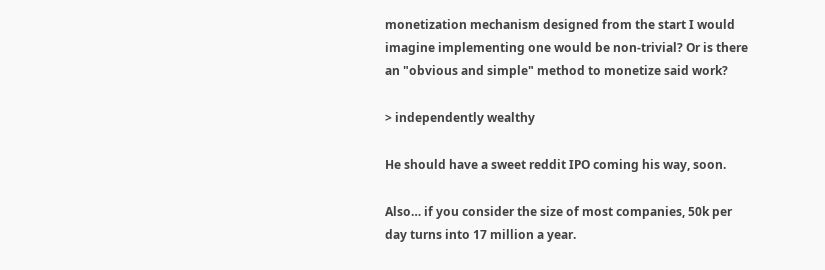monetization mechanism designed from the start I would imagine implementing one would be non-trivial? Or is there an "obvious and simple" method to monetize said work?

> independently wealthy

He should have a sweet reddit IPO coming his way, soon.

Also… if you consider the size of most companies, 50k per day turns into 17 million a year.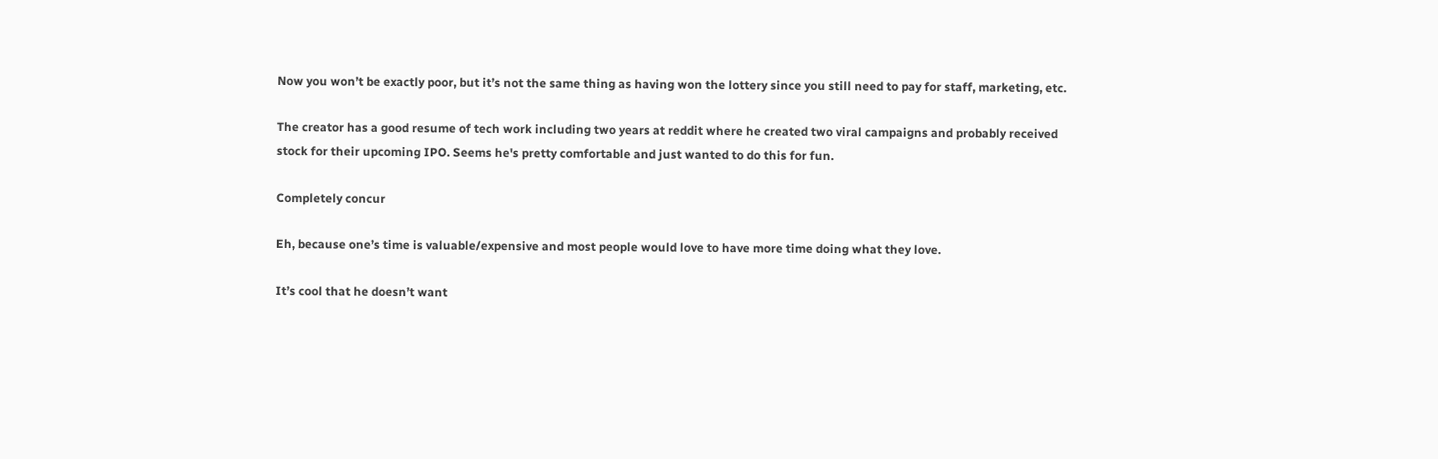Now you won’t be exactly poor, but it’s not the same thing as having won the lottery since you still need to pay for staff, marketing, etc.

The creator has a good resume of tech work including two years at reddit where he created two viral campaigns and probably received stock for their upcoming IPO. Seems he's pretty comfortable and just wanted to do this for fun.

Completely concur

Eh, because one’s time is valuable/expensive and most people would love to have more time doing what they love.

It’s cool that he doesn’t want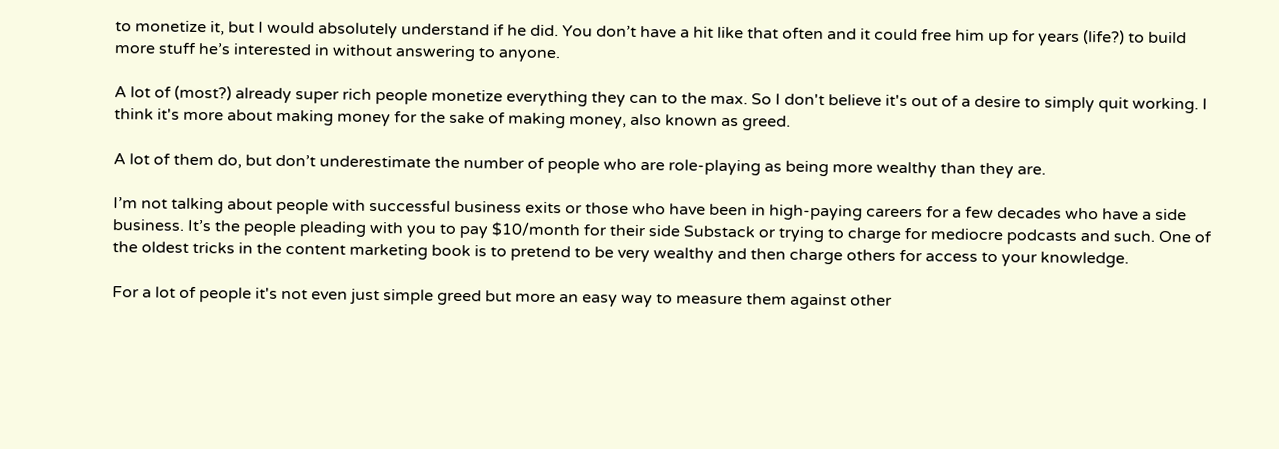to monetize it, but I would absolutely understand if he did. You don’t have a hit like that often and it could free him up for years (life?) to build more stuff he’s interested in without answering to anyone.

A lot of (most?) already super rich people monetize everything they can to the max. So I don't believe it's out of a desire to simply quit working. I think it's more about making money for the sake of making money, also known as greed.

A lot of them do, but don’t underestimate the number of people who are role-playing as being more wealthy than they are.

I’m not talking about people with successful business exits or those who have been in high-paying careers for a few decades who have a side business. It’s the people pleading with you to pay $10/month for their side Substack or trying to charge for mediocre podcasts and such. One of the oldest tricks in the content marketing book is to pretend to be very wealthy and then charge others for access to your knowledge.

For a lot of people it's not even just simple greed but more an easy way to measure them against other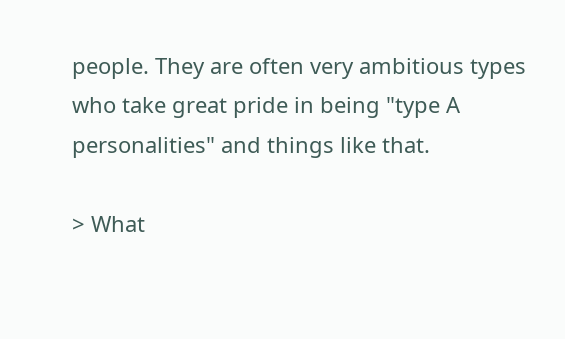people. They are often very ambitious types who take great pride in being "type A personalities" and things like that.

> What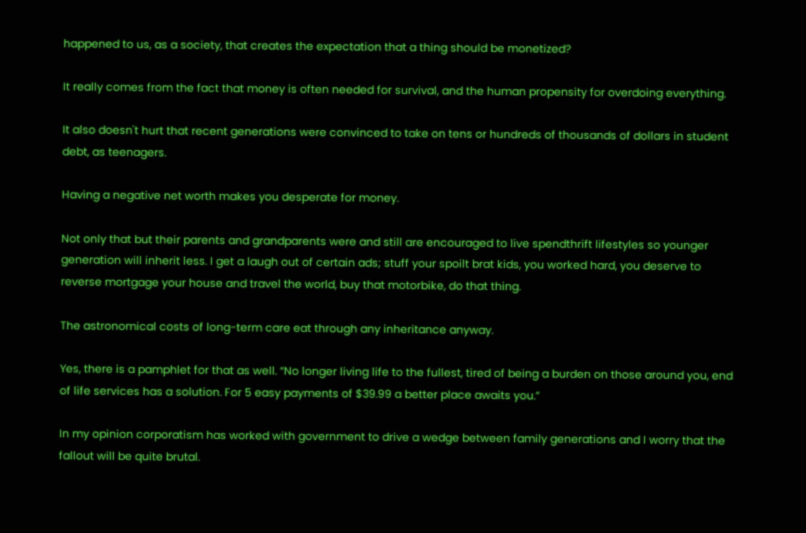happened to us, as a society, that creates the expectation that a thing should be monetized?

It really comes from the fact that money is often needed for survival, and the human propensity for overdoing everything.

It also doesn't hurt that recent generations were convinced to take on tens or hundreds of thousands of dollars in student debt, as teenagers.

Having a negative net worth makes you desperate for money.

Not only that but their parents and grandparents were and still are encouraged to live spendthrift lifestyles so younger generation will inherit less. I get a laugh out of certain ads; stuff your spoilt brat kids, you worked hard, you deserve to reverse mortgage your house and travel the world, buy that motorbike, do that thing.

The astronomical costs of long-term care eat through any inheritance anyway.

Yes, there is a pamphlet for that as well. “No longer living life to the fullest, tired of being a burden on those around you, end of life services has a solution. For 5 easy payments of $39.99 a better place awaits you.”

In my opinion corporatism has worked with government to drive a wedge between family generations and I worry that the fallout will be quite brutal.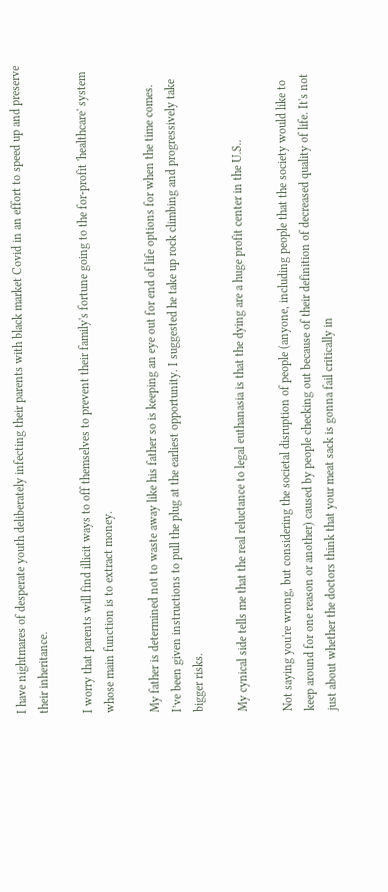I have nightmares of desperate youth deliberately infecting their parents with black market Covid in an effort to speed up and preserve their inheritance.

I worry that parents will find illicit ways to off themselves to prevent their family's fortune going to the for-profit 'healthcare' system whose main function is to extract money.

My father is determined not to waste away like his father so is keeping an eye out for end of life options for when the time comes. I’ve been given instructions to pull the plug at the earliest opportunity. I suggested he take up rock climbing and progressively take bigger risks.

My cynical side tells me that the real reluctance to legal euthanasia is that the dying are a huge profit center in the U.S..

Not saying you're wrong, but considering the societal disruption of people (anyone, including people that the society would like to keep around for one reason or another) caused by people checking out because of their definition of decreased quality of life. It's not just about whether the doctors think that your meat sack is gonna fail critically in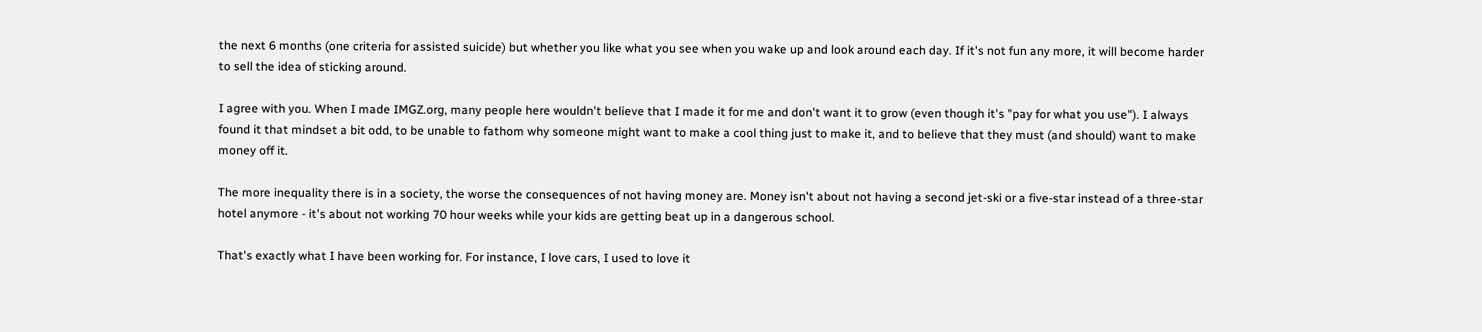the next 6 months (one criteria for assisted suicide) but whether you like what you see when you wake up and look around each day. If it's not fun any more, it will become harder to sell the idea of sticking around.

I agree with you. When I made IMGZ.org, many people here wouldn't believe that I made it for me and don't want it to grow (even though it's "pay for what you use"). I always found it that mindset a bit odd, to be unable to fathom why someone might want to make a cool thing just to make it, and to believe that they must (and should) want to make money off it.

The more inequality there is in a society, the worse the consequences of not having money are. Money isn't about not having a second jet-ski or a five-star instead of a three-star hotel anymore - it's about not working 70 hour weeks while your kids are getting beat up in a dangerous school.

That's exactly what I have been working for. For instance, I love cars, I used to love it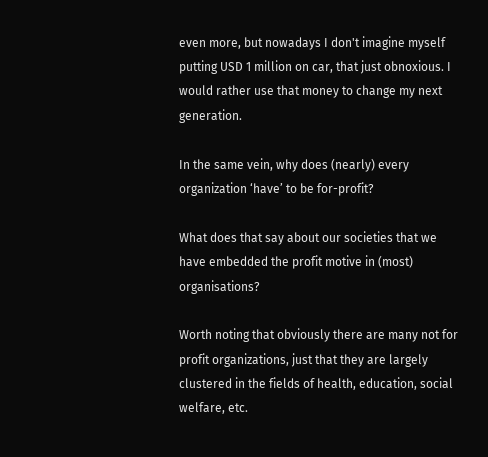even more, but nowadays I don't imagine myself putting USD 1 million on car, that just obnoxious. I would rather use that money to change my next generation.

In the same vein, why does (nearly) every organization ‘have’ to be for-profit?

What does that say about our societies that we have embedded the profit motive in (most) organisations?

Worth noting that obviously there are many not for profit organizations, just that they are largely clustered in the fields of health, education, social welfare, etc.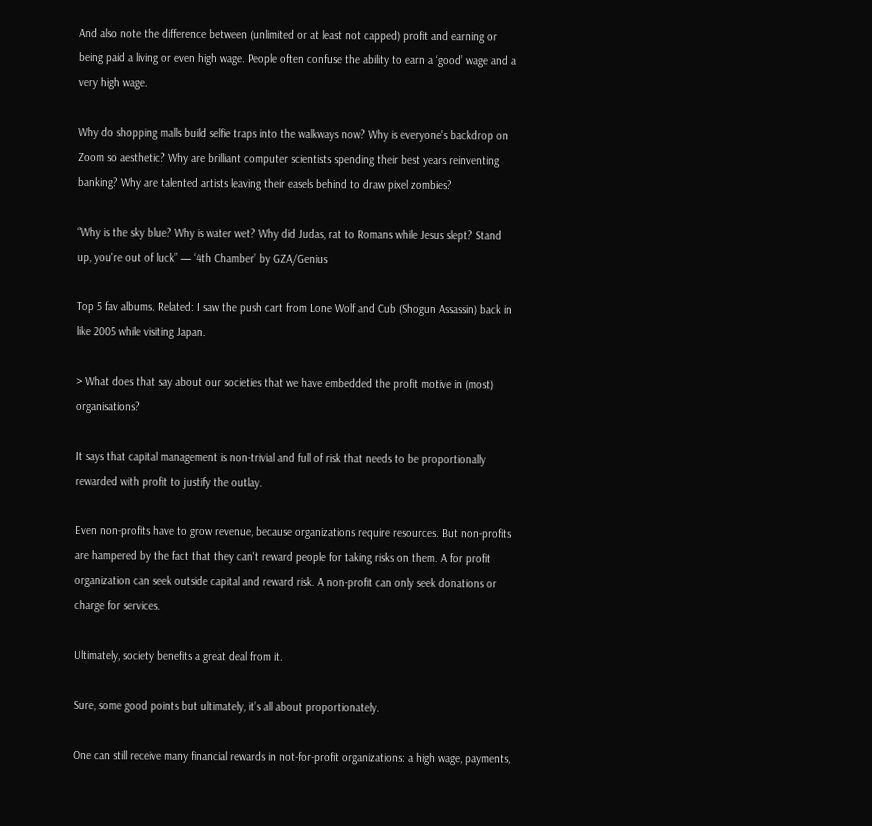And also note the difference between (unlimited or at least not capped) profit and earning or being paid a living or even high wage. People often confuse the ability to earn a ‘good’ wage and a very high wage.

Why do shopping malls build selfie traps into the walkways now? Why is everyone's backdrop on Zoom so aesthetic? Why are brilliant computer scientists spending their best years reinventing banking? Why are talented artists leaving their easels behind to draw pixel zombies?

“Why is the sky blue? Why is water wet? Why did Judas, rat to Romans while Jesus slept? Stand up, you're out of luck” — ‘4th Chamber’ by GZA/Genius

Top 5 fav albums. Related: I saw the push cart from Lone Wolf and Cub (Shogun Assassin) back in like 2005 while visiting Japan.

> What does that say about our societies that we have embedded the profit motive in (most) organisations?

It says that capital management is non-trivial and full of risk that needs to be proportionally rewarded with profit to justify the outlay.

Even non-profits have to grow revenue, because organizations require resources. But non-profits are hampered by the fact that they can't reward people for taking risks on them. A for profit organization can seek outside capital and reward risk. A non-profit can only seek donations or charge for services.

Ultimately, society benefits a great deal from it.

Sure, some good points but ultimately, it’s all about proportionately.

One can still receive many financial rewards in not-for-profit organizations: a high wage, payments,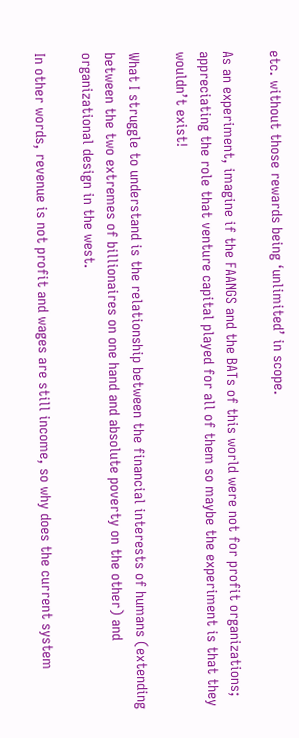etc. without those rewards being ‘unlimited’ in scope.

As an experiment, imagine if the FAANGS and the BATs of this world were not for profit organizations; appreciating the role that venture capital played for all of them so maybe the experiment is that they wouldn’t exist!

What I struggle to understand is the relationship between the financial interests of humans (extending between the two extremes of billionaires on one hand and absolute poverty on the other) and organizational design in the west.

In other words, revenue is not profit and wages are still income, so why does the current system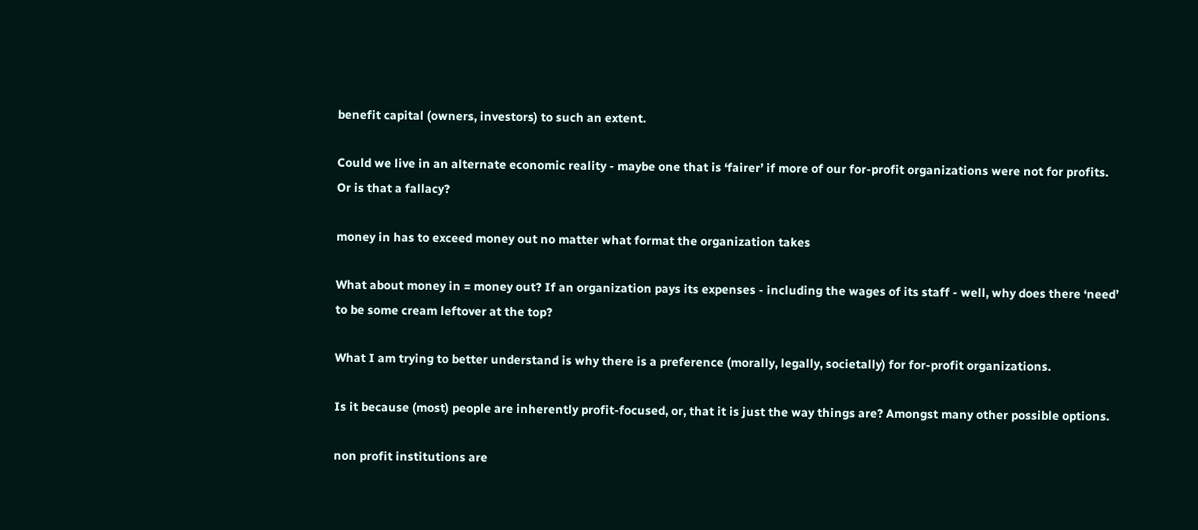benefit capital (owners, investors) to such an extent.

Could we live in an alternate economic reality - maybe one that is ‘fairer’ if more of our for-profit organizations were not for profits. Or is that a fallacy?

money in has to exceed money out no matter what format the organization takes

What about money in = money out? If an organization pays its expenses - including the wages of its staff - well, why does there ‘need’ to be some cream leftover at the top?

What I am trying to better understand is why there is a preference (morally, legally, societally) for for-profit organizations.

Is it because (most) people are inherently profit-focused, or, that it is just the way things are? Amongst many other possible options.

non profit institutions are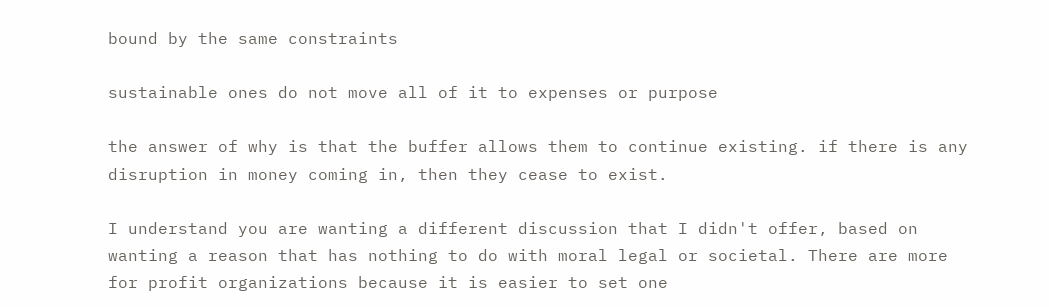bound by the same constraints

sustainable ones do not move all of it to expenses or purpose

the answer of why is that the buffer allows them to continue existing. if there is any disruption in money coming in, then they cease to exist.

I understand you are wanting a different discussion that I didn't offer, based on wanting a reason that has nothing to do with moral legal or societal. There are more for profit organizations because it is easier to set one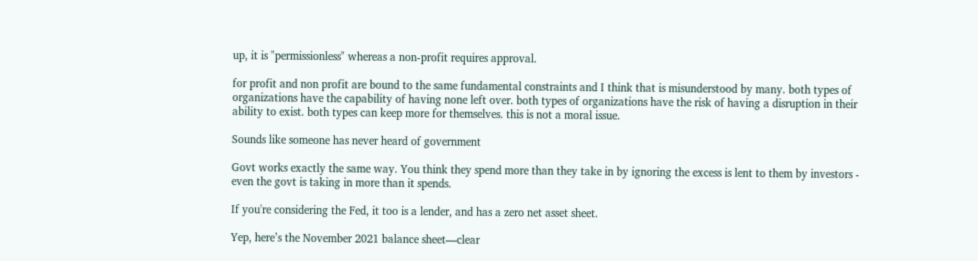up, it is "permissionless" whereas a non-profit requires approval.

for profit and non profit are bound to the same fundamental constraints and I think that is misunderstood by many. both types of organizations have the capability of having none left over. both types of organizations have the risk of having a disruption in their ability to exist. both types can keep more for themselves. this is not a moral issue.

Sounds like someone has never heard of government

Govt works exactly the same way. You think they spend more than they take in by ignoring the excess is lent to them by investors - even the govt is taking in more than it spends.

If you're considering the Fed, it too is a lender, and has a zero net asset sheet.

Yep, here’s the November 2021 balance sheet—clear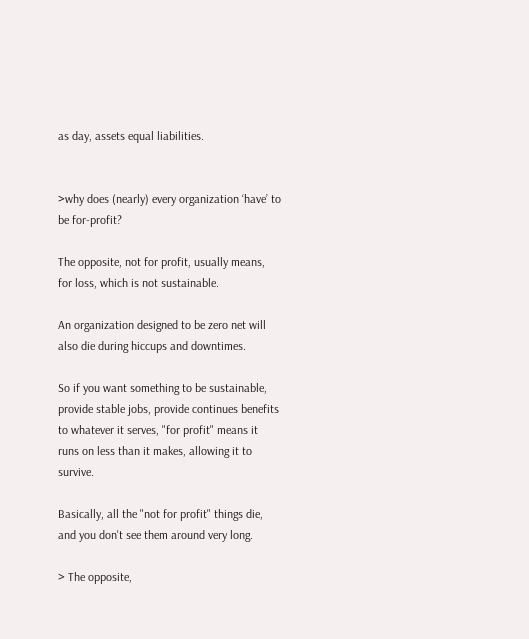as day, assets equal liabilities.


>why does (nearly) every organization ‘have’ to be for-profit?

The opposite, not for profit, usually means, for loss, which is not sustainable.

An organization designed to be zero net will also die during hiccups and downtimes.

So if you want something to be sustainable, provide stable jobs, provide continues benefits to whatever it serves, "for profit" means it runs on less than it makes, allowing it to survive.

Basically, all the "not for profit" things die, and you don't see them around very long.

> The opposite,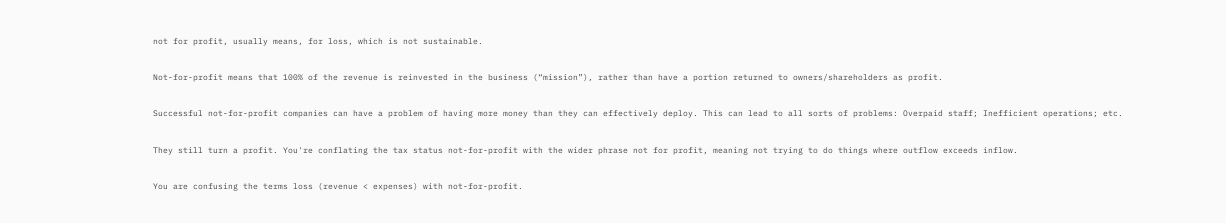not for profit, usually means, for loss, which is not sustainable.

Not-for-profit means that 100% of the revenue is reinvested in the business (“mission”), rather than have a portion returned to owners/shareholders as profit.

Successful not-for-profit companies can have a problem of having more money than they can effectively deploy. This can lead to all sorts of problems: Overpaid staff; Inefficient operations; etc.

They still turn a profit. You're conflating the tax status not-for-profit with the wider phrase not for profit, meaning not trying to do things where outflow exceeds inflow.

You are confusing the terms loss (revenue < expenses) with not-for-profit.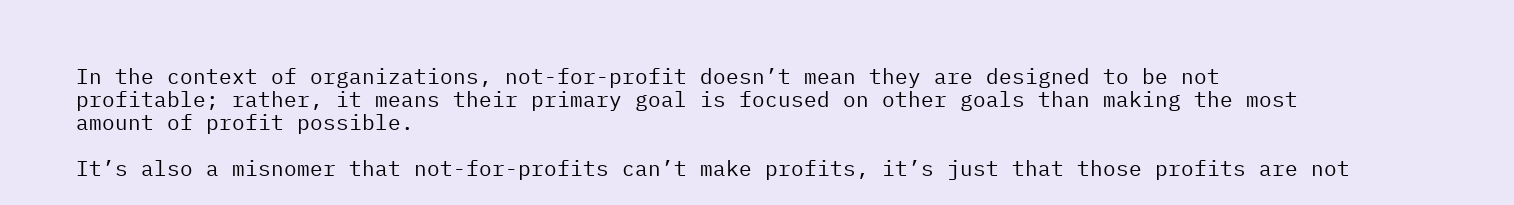In the context of organizations, not-for-profit doesn’t mean they are designed to be not profitable; rather, it means their primary goal is focused on other goals than making the most amount of profit possible.

It’s also a misnomer that not-for-profits can’t make profits, it’s just that those profits are not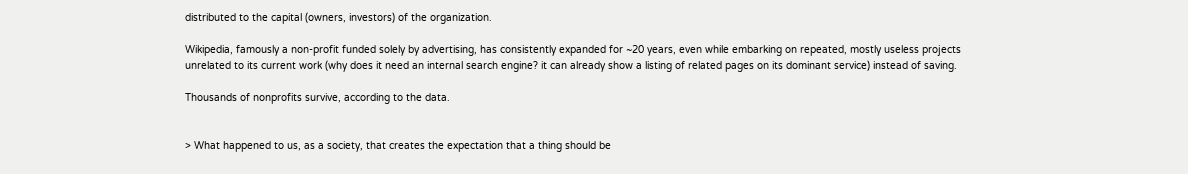distributed to the capital (owners, investors) of the organization.

Wikipedia, famously a non-profit funded solely by advertising, has consistently expanded for ~20 years, even while embarking on repeated, mostly useless projects unrelated to its current work (why does it need an internal search engine? it can already show a listing of related pages on its dominant service) instead of saving.

Thousands of nonprofits survive, according to the data.


> What happened to us, as a society, that creates the expectation that a thing should be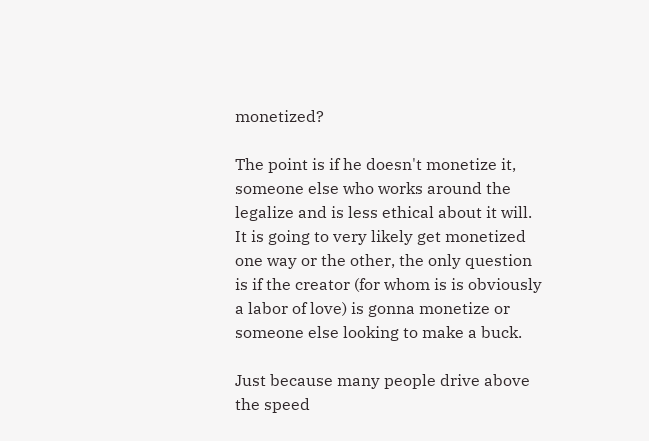monetized?

The point is if he doesn't monetize it, someone else who works around the legalize and is less ethical about it will. It is going to very likely get monetized one way or the other, the only question is if the creator (for whom is is obviously a labor of love) is gonna monetize or someone else looking to make a buck.

Just because many people drive above the speed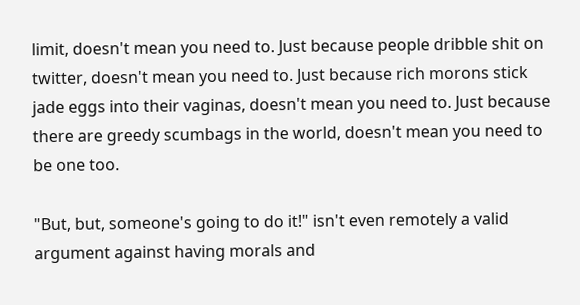limit, doesn't mean you need to. Just because people dribble shit on twitter, doesn't mean you need to. Just because rich morons stick jade eggs into their vaginas, doesn't mean you need to. Just because there are greedy scumbags in the world, doesn't mean you need to be one too.

"But, but, someone's going to do it!" isn't even remotely a valid argument against having morals and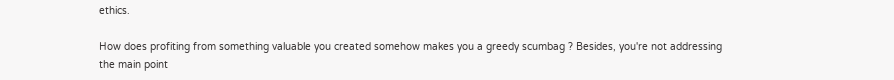ethics.

How does profiting from something valuable you created somehow makes you a greedy scumbag ? Besides, you're not addressing the main point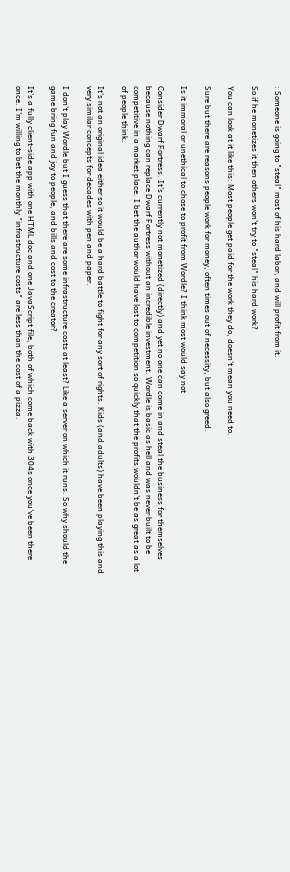: Someone is going to "steal" most of his hard labor, and will profit from it.

So if he monetizes it then others won't try to "steal" his hard work?

You can look at it like this: Most people get paid for the work they do, doesn't mean you need to.

Sure but there are reasons people work for money, often times out of necessity, but also greed.

Is it immoral or unethical to chose to profit from Wordle? I think most would say not

Consider Dwarf Fortress. It’s currently not monetized (directly) and yet no one can come in and steal the business for themselves because nothing can replace Dwarf Fortress without an incredible investment. Wordle is basic as hell and was never built to be competitive in a market place. I bet the author would have lost to competition so quickly that the profits wouldn’t be as great as a lot of people think.

It's not an original idea either so it would be a hard battle to fight for any sort of rights. Kids (and adults) have been playing this and very similar concepts for decades with pen and paper.

I don't play Wordle but I guess that there are some infrastructure costs at least? Like a server on which it runs. So why should the game bring fun and joy to people, and bills and cost to the creator?

It's a fully client-side app with one HTML doc and one JavaScript file, both of which come back with 304s once you've been there once. I'm willing to bet the monthly "infrastructure costs" are less than the cost of a pizza.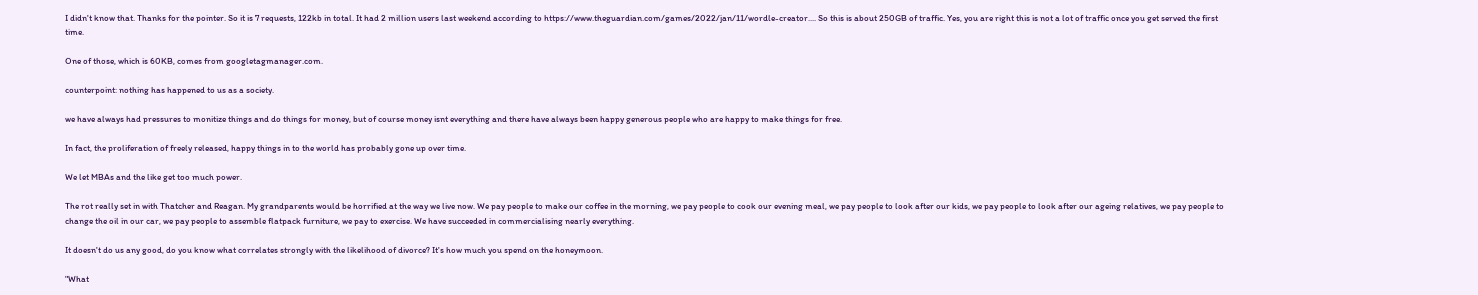I didn't know that. Thanks for the pointer. So it is 7 requests, 122kb in total. It had 2 million users last weekend according to https://www.theguardian.com/games/2022/jan/11/wordle-creator.... So this is about 250GB of traffic. Yes, you are right this is not a lot of traffic once you get served the first time.

One of those, which is 60KB, comes from googletagmanager.com.

counterpoint: nothing has happened to us as a society.

we have always had pressures to monitize things and do things for money, but of course money isnt everything and there have always been happy generous people who are happy to make things for free.

In fact, the proliferation of freely released, happy things in to the world has probably gone up over time.

We let MBAs and the like get too much power.

The rot really set in with Thatcher and Reagan. My grandparents would be horrified at the way we live now. We pay people to make our coffee in the morning, we pay people to cook our evening meal, we pay people to look after our kids, we pay people to look after our ageing relatives, we pay people to change the oil in our car, we pay people to assemble flatpack furniture, we pay to exercise. We have succeeded in commercialising nearly everything.

It doesn't do us any good, do you know what correlates strongly with the likelihood of divorce? It's how much you spend on the honeymoon.

"What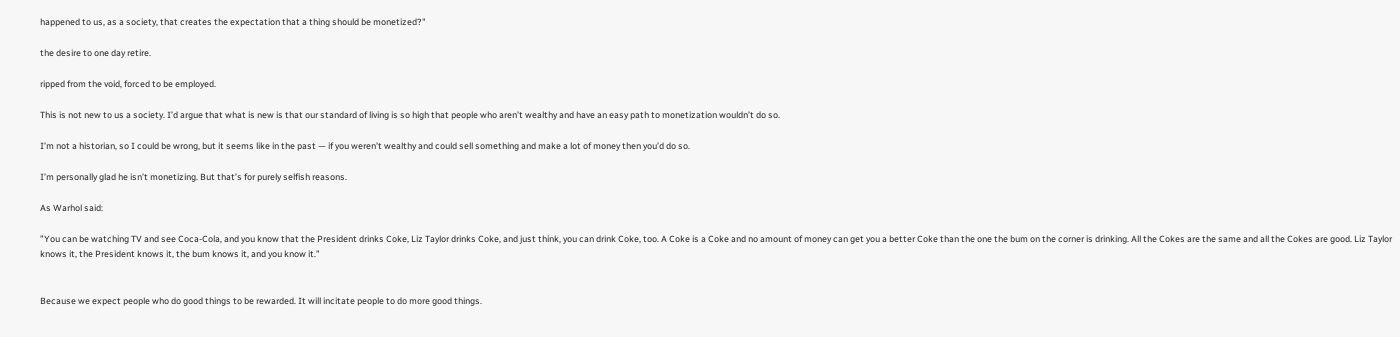happened to us, as a society, that creates the expectation that a thing should be monetized?"

the desire to one day retire.

ripped from the void, forced to be employed.

This is not new to us a society. I’d argue that what is new is that our standard of living is so high that people who aren’t wealthy and have an easy path to monetization wouldn’t do so.

I’m not a historian, so I could be wrong, but it seems like in the past — if you weren’t wealthy and could sell something and make a lot of money then you’d do so.

I’m personally glad he isn’t monetizing. But that’s for purely selfish reasons.

As Warhol said:

”You can be watching TV and see Coca-Cola, and you know that the President drinks Coke, Liz Taylor drinks Coke, and just think, you can drink Coke, too. A Coke is a Coke and no amount of money can get you a better Coke than the one the bum on the corner is drinking. All the Cokes are the same and all the Cokes are good. Liz Taylor knows it, the President knows it, the bum knows it, and you know it.”


Because we expect people who do good things to be rewarded. It will incitate people to do more good things.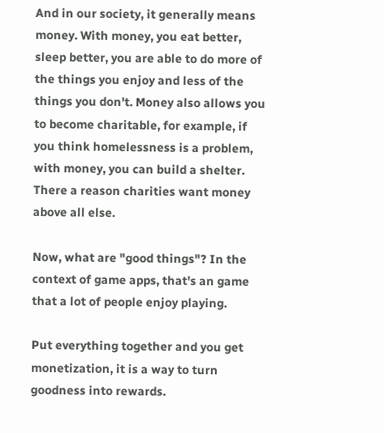And in our society, it generally means money. With money, you eat better, sleep better, you are able to do more of the things you enjoy and less of the things you don't. Money also allows you to become charitable, for example, if you think homelessness is a problem, with money, you can build a shelter. There a reason charities want money above all else.

Now, what are "good things"? In the context of game apps, that's an game that a lot of people enjoy playing.

Put everything together and you get monetization, it is a way to turn goodness into rewards.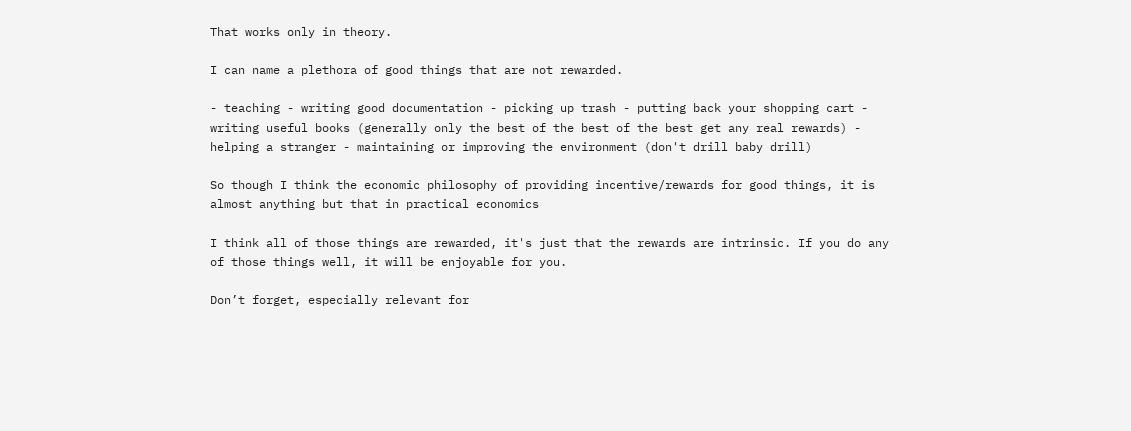That works only in theory.

I can name a plethora of good things that are not rewarded.

- teaching - writing good documentation - picking up trash - putting back your shopping cart - writing useful books (generally only the best of the best of the best get any real rewards) - helping a stranger - maintaining or improving the environment (don't drill baby drill)

So though I think the economic philosophy of providing incentive/rewards for good things, it is almost anything but that in practical economics

I think all of those things are rewarded, it's just that the rewards are intrinsic. If you do any of those things well, it will be enjoyable for you.

Don’t forget, especially relevant for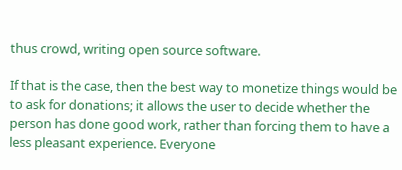thus crowd, writing open source software.

If that is the case, then the best way to monetize things would be to ask for donations; it allows the user to decide whether the person has done good work, rather than forcing them to have a less pleasant experience. Everyone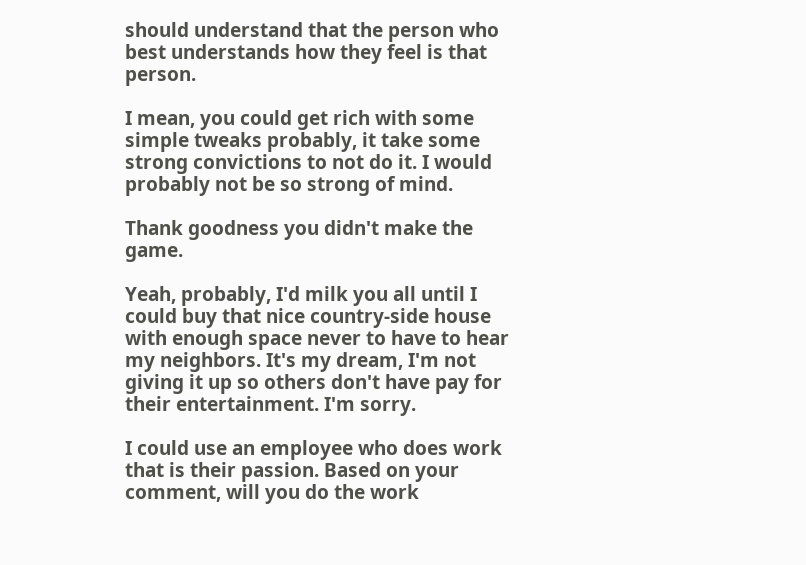should understand that the person who best understands how they feel is that person.

I mean, you could get rich with some simple tweaks probably, it take some strong convictions to not do it. I would probably not be so strong of mind.

Thank goodness you didn't make the game.

Yeah, probably, I'd milk you all until I could buy that nice country-side house with enough space never to have to hear my neighbors. It's my dream, I'm not giving it up so others don't have pay for their entertainment. I'm sorry.

I could use an employee who does work that is their passion. Based on your comment, will you do the work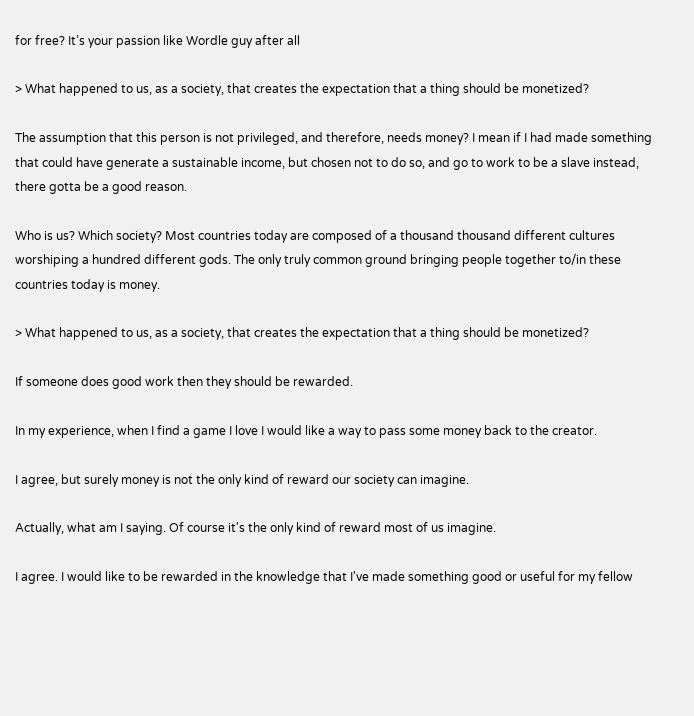for free? It’s your passion like Wordle guy after all

> What happened to us, as a society, that creates the expectation that a thing should be monetized?

The assumption that this person is not privileged, and therefore, needs money? I mean if I had made something that could have generate a sustainable income, but chosen not to do so, and go to work to be a slave instead, there gotta be a good reason.

Who is us? Which society? Most countries today are composed of a thousand thousand different cultures worshiping a hundred different gods. The only truly common ground bringing people together to/in these countries today is money.

> What happened to us, as a society, that creates the expectation that a thing should be monetized?

If someone does good work then they should be rewarded.

In my experience, when I find a game I love I would like a way to pass some money back to the creator.

I agree, but surely money is not the only kind of reward our society can imagine.

Actually, what am I saying. Of course it's the only kind of reward most of us imagine.

I agree. I would like to be rewarded in the knowledge that I've made something good or useful for my fellow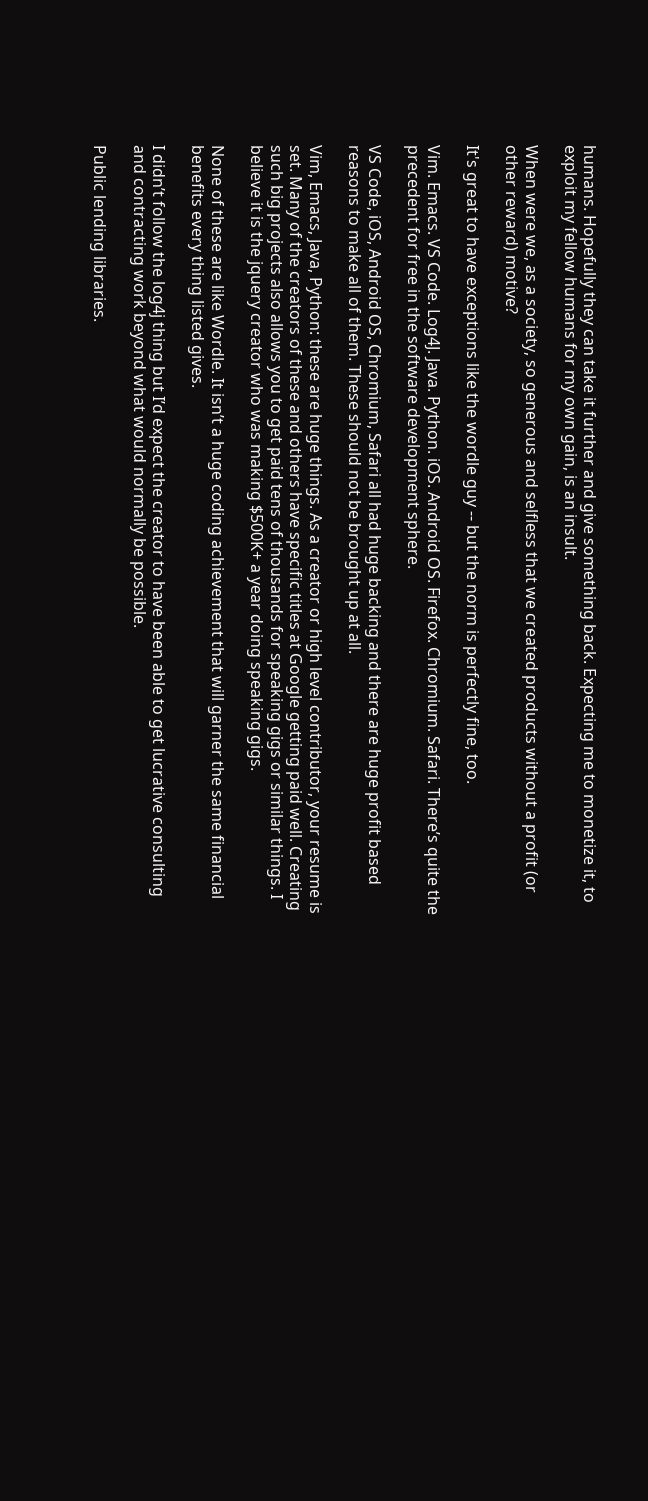humans. Hopefully they can take it further and give something back. Expecting me to monetize it, to exploit my fellow humans for my own gain, is an insult.

When were we, as a society, so generous and selfless that we created products without a profit (or other reward) motive?

It's great to have exceptions like the wordle guy -- but the norm is perfectly fine, too.

Vim. Emacs. VS Code. Log4J. Java. Python. iOS. Android OS. Firefox. Chromium. Safari. There’s quite the precedent for free in the software development sphere.

VS Code, iOS, Android OS, Chromium, Safari all had huge backing and there are huge profit based reasons to make all of them. These should not be brought up at all.

Vim, Emacs, Java, Python: these are huge things. As a creator or high level contributor, your resume is set. Many of the creators of these and others have specific titles at Google getting paid well. Creating such big projects also allows you to get paid tens of thousands for speaking gigs or similar things. I believe it is the jquery creator who was making $500K+ a year doing speaking gigs.

None of these are like Wordle. It isn’t a huge coding achievement that will garner the same financial benefits every thing listed gives.

I didn’t follow the log4j thing but I’d expect the creator to have been able to get lucrative consulting and contracting work beyond what would normally be possible.

Public lending libraries.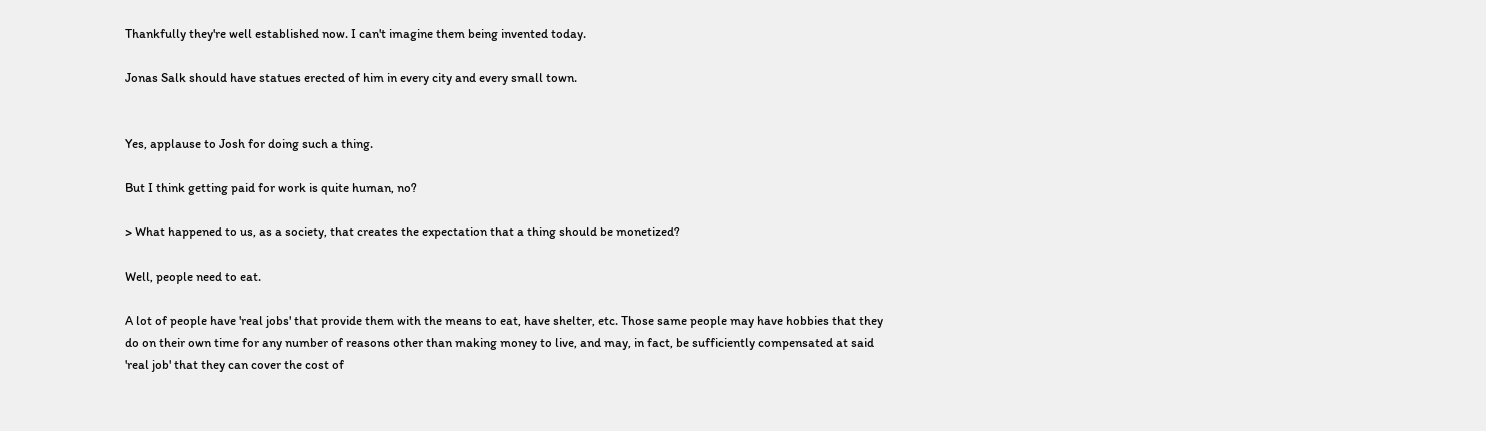Thankfully they're well established now. I can't imagine them being invented today.

Jonas Salk should have statues erected of him in every city and every small town.


Yes, applause to Josh for doing such a thing.

But I think getting paid for work is quite human, no?

> What happened to us, as a society, that creates the expectation that a thing should be monetized?

Well, people need to eat.

A lot of people have 'real jobs' that provide them with the means to eat, have shelter, etc. Those same people may have hobbies that they do on their own time for any number of reasons other than making money to live, and may, in fact, be sufficiently compensated at said 'real job' that they can cover the cost of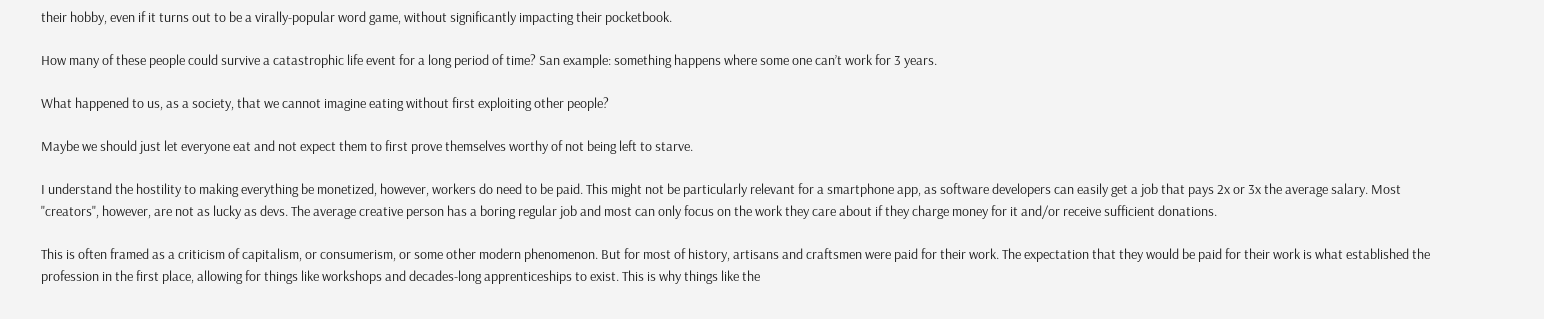their hobby, even if it turns out to be a virally-popular word game, without significantly impacting their pocketbook.

How many of these people could survive a catastrophic life event for a long period of time? San example: something happens where some one can’t work for 3 years.

What happened to us, as a society, that we cannot imagine eating without first exploiting other people?

Maybe we should just let everyone eat and not expect them to first prove themselves worthy of not being left to starve.

I understand the hostility to making everything be monetized, however, workers do need to be paid. This might not be particularly relevant for a smartphone app, as software developers can easily get a job that pays 2x or 3x the average salary. Most "creators", however, are not as lucky as devs. The average creative person has a boring regular job and most can only focus on the work they care about if they charge money for it and/or receive sufficient donations.

This is often framed as a criticism of capitalism, or consumerism, or some other modern phenomenon. But for most of history, artisans and craftsmen were paid for their work. The expectation that they would be paid for their work is what established the profession in the first place, allowing for things like workshops and decades-long apprenticeships to exist. This is why things like the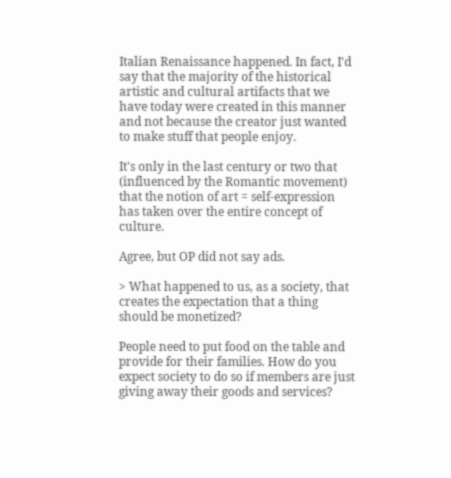Italian Renaissance happened. In fact, I'd say that the majority of the historical artistic and cultural artifacts that we have today were created in this manner and not because the creator just wanted to make stuff that people enjoy.

It's only in the last century or two that (influenced by the Romantic movement) that the notion of art = self-expression has taken over the entire concept of culture.

Agree, but OP did not say ads.

> What happened to us, as a society, that creates the expectation that a thing should be monetized?

People need to put food on the table and provide for their families. How do you expect society to do so if members are just giving away their goods and services?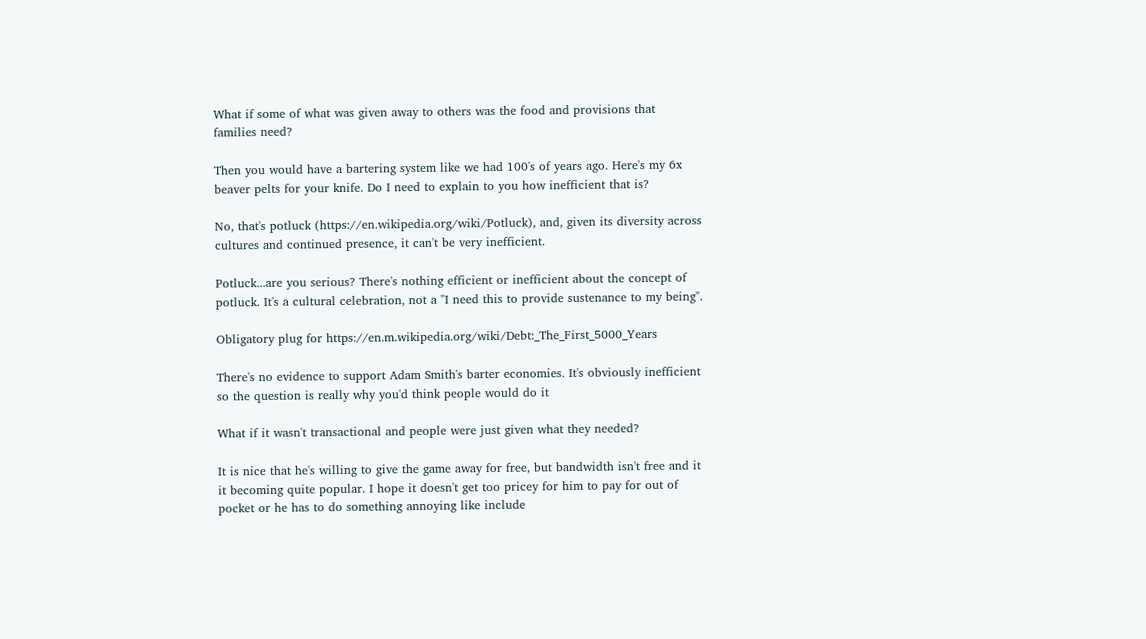What if some of what was given away to others was the food and provisions that families need?

Then you would have a bartering system like we had 100's of years ago. Here's my 6x beaver pelts for your knife. Do I need to explain to you how inefficient that is?

No, that's potluck (https://en.wikipedia.org/wiki/Potluck), and, given its diversity across cultures and continued presence, it can't be very inefficient.

Potluck...are you serious? There's nothing efficient or inefficient about the concept of potluck. It's a cultural celebration, not a "I need this to provide sustenance to my being".

Obligatory plug for https://en.m.wikipedia.org/wiki/Debt:_The_First_5000_Years

There's no evidence to support Adam Smith's barter economies. It's obviously inefficient so the question is really why you'd think people would do it

What if it wasn't transactional and people were just given what they needed?

It is nice that he's willing to give the game away for free, but bandwidth isn't free and it it becoming quite popular. I hope it doesn't get too pricey for him to pay for out of pocket or he has to do something annoying like include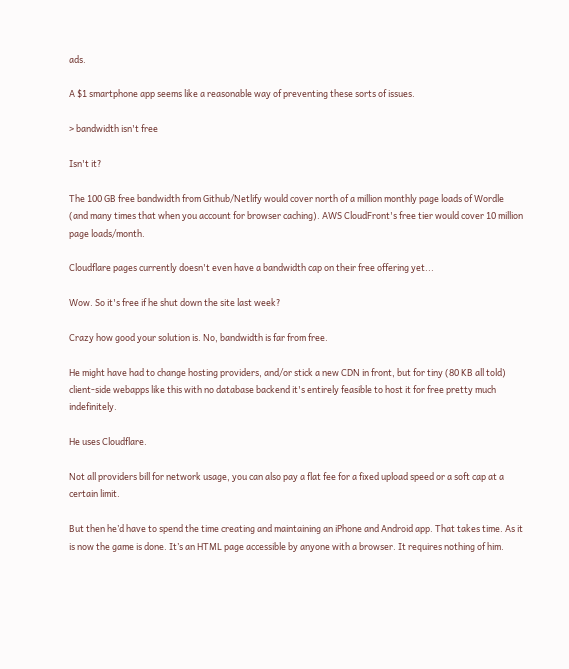ads.

A $1 smartphone app seems like a reasonable way of preventing these sorts of issues.

> bandwidth isn't free

Isn't it?

The 100 GB free bandwidth from Github/Netlify would cover north of a million monthly page loads of Wordle (and many times that when you account for browser caching). AWS CloudFront's free tier would cover 10 million page loads/month.

Cloudflare pages currently doesn't even have a bandwidth cap on their free offering yet...

Wow. So it's free if he shut down the site last week?

Crazy how good your solution is. No, bandwidth is far from free.

He might have had to change hosting providers, and/or stick a new CDN in front, but for tiny (80 KB all told) client-side webapps like this with no database backend it's entirely feasible to host it for free pretty much indefinitely.

He uses Cloudflare.

Not all providers bill for network usage, you can also pay a flat fee for a fixed upload speed or a soft cap at a certain limit.

But then he’d have to spend the time creating and maintaining an iPhone and Android app. That takes time. As it is now the game is done. It’s an HTML page accessible by anyone with a browser. It requires nothing of him.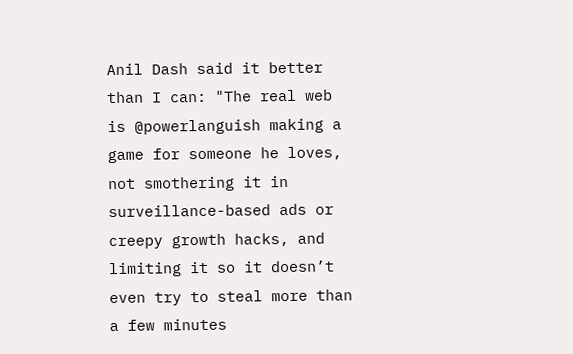Anil Dash said it better than I can: "The real web is @powerlanguish making a game for someone he loves, not smothering it in surveillance-based ads or creepy growth hacks, and limiting it so it doesn’t even try to steal more than a few minutes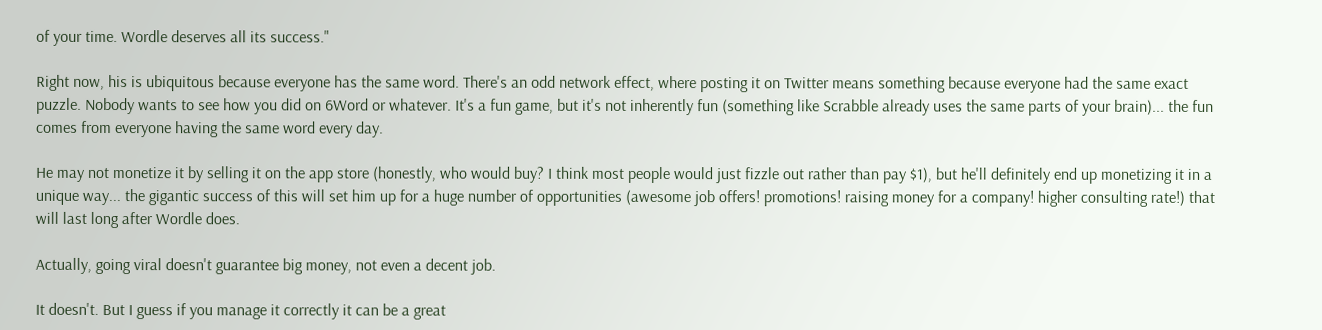of your time. Wordle deserves all its success."

Right now, his is ubiquitous because everyone has the same word. There's an odd network effect, where posting it on Twitter means something because everyone had the same exact puzzle. Nobody wants to see how you did on 6Word or whatever. It's a fun game, but it's not inherently fun (something like Scrabble already uses the same parts of your brain)... the fun comes from everyone having the same word every day.

He may not monetize it by selling it on the app store (honestly, who would buy? I think most people would just fizzle out rather than pay $1), but he'll definitely end up monetizing it in a unique way... the gigantic success of this will set him up for a huge number of opportunities (awesome job offers! promotions! raising money for a company! higher consulting rate!) that will last long after Wordle does.

Actually, going viral doesn't guarantee big money, not even a decent job.

It doesn't. But I guess if you manage it correctly it can be a great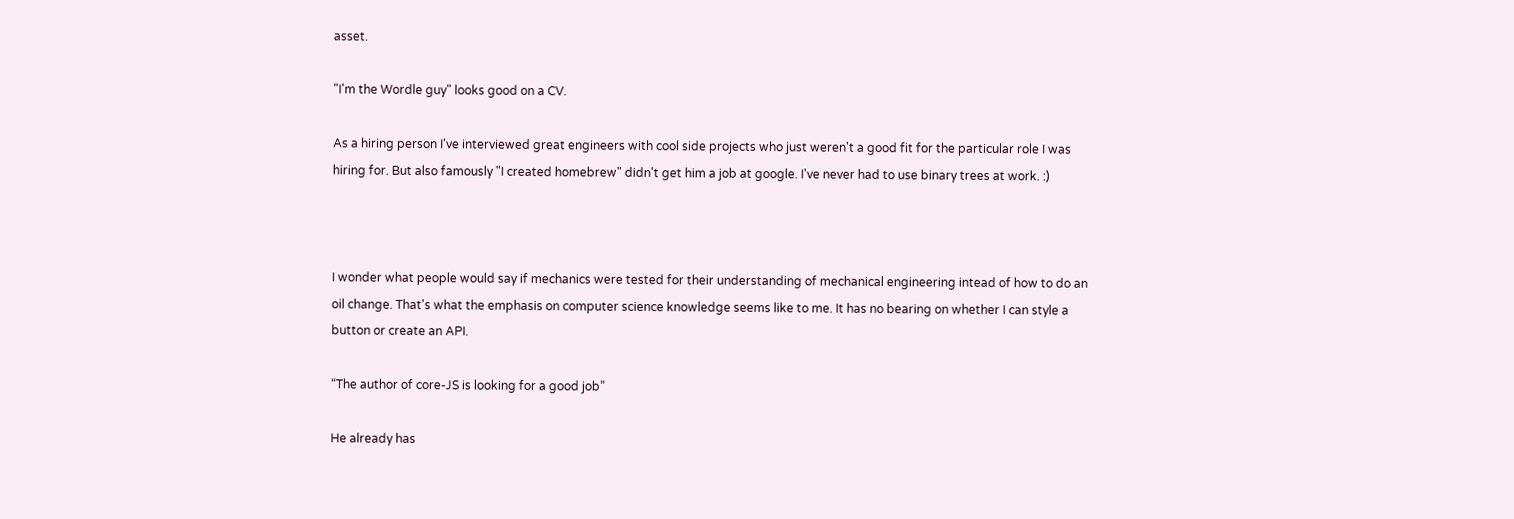asset.

"I'm the Wordle guy" looks good on a CV.

As a hiring person I've interviewed great engineers with cool side projects who just weren't a good fit for the particular role I was hiring for. But also famously "I created homebrew" didn't get him a job at google. I've never had to use binary trees at work. :)



I wonder what people would say if mechanics were tested for their understanding of mechanical engineering intead of how to do an oil change. That's what the emphasis on computer science knowledge seems like to me. It has no bearing on whether I can style a button or create an API.

“The author of core-JS is looking for a good job”

He already has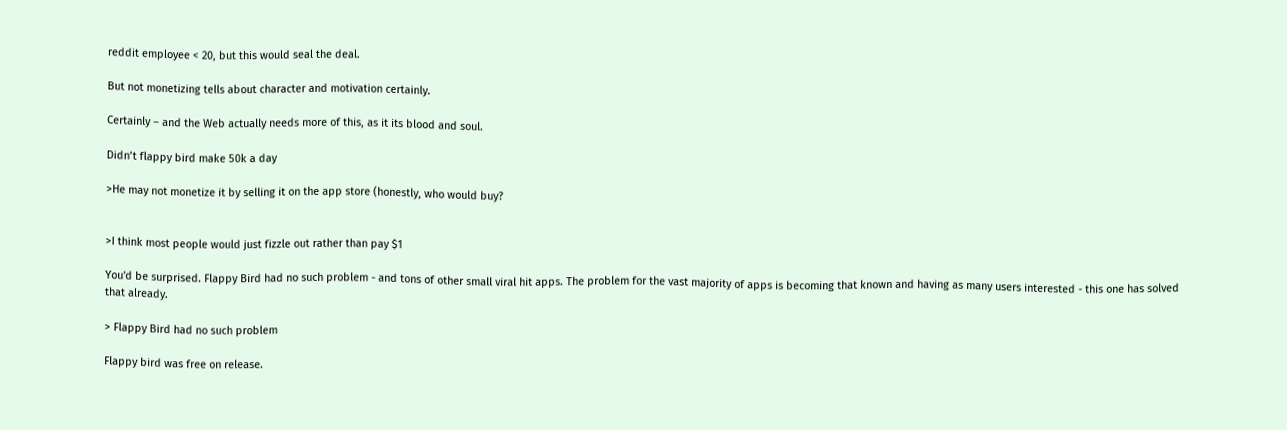reddit employee < 20, but this would seal the deal.

But not monetizing tells about character and motivation certainly.

Certainly – and the Web actually needs more of this, as it its blood and soul.

Didn’t flappy bird make 50k a day

>He may not monetize it by selling it on the app store (honestly, who would buy?


>I think most people would just fizzle out rather than pay $1

You'd be surprised. Flappy Bird had no such problem - and tons of other small viral hit apps. The problem for the vast majority of apps is becoming that known and having as many users interested - this one has solved that already.

> Flappy Bird had no such problem

Flappy bird was free on release.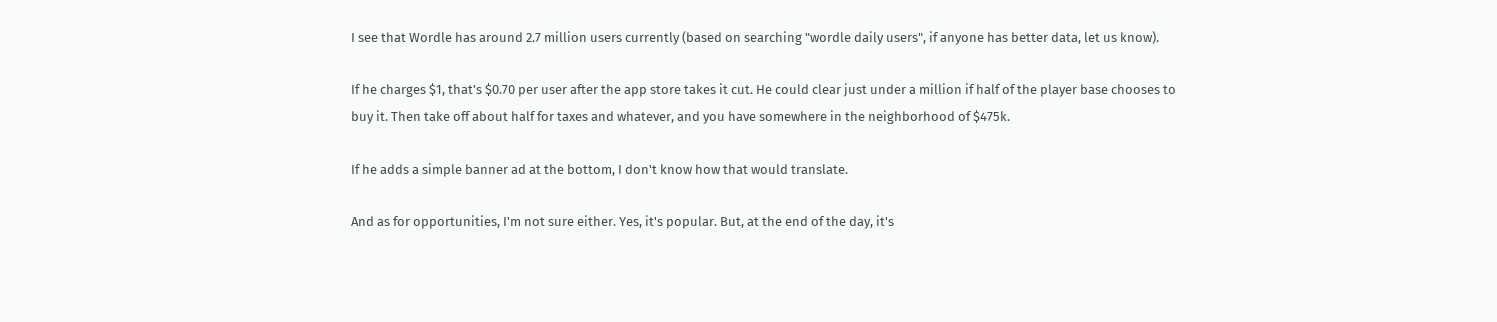I see that Wordle has around 2.7 million users currently (based on searching "wordle daily users", if anyone has better data, let us know).

If he charges $1, that's $0.70 per user after the app store takes it cut. He could clear just under a million if half of the player base chooses to buy it. Then take off about half for taxes and whatever, and you have somewhere in the neighborhood of $475k.

If he adds a simple banner ad at the bottom, I don't know how that would translate.

And as for opportunities, I'm not sure either. Yes, it's popular. But, at the end of the day, it's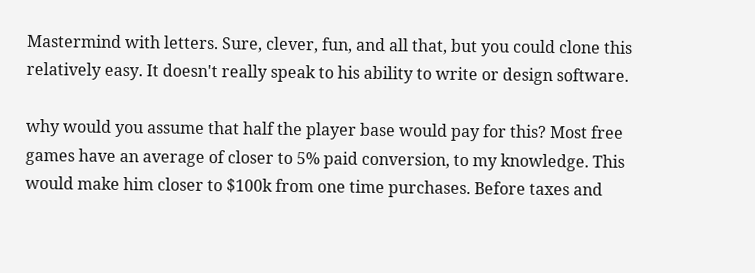Mastermind with letters. Sure, clever, fun, and all that, but you could clone this relatively easy. It doesn't really speak to his ability to write or design software.

why would you assume that half the player base would pay for this? Most free games have an average of closer to 5% paid conversion, to my knowledge. This would make him closer to $100k from one time purchases. Before taxes and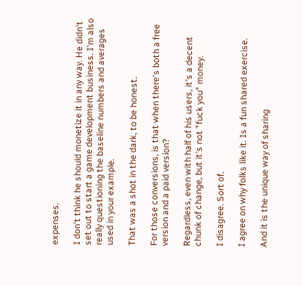expenses.

I don't think he should monetize it in any way. He didn't set out to start a game development business. I'm also really questioning the baseline numbers and averages used in your example.

That was a shot in the dark, to be honest.

For those conversions, is that when there's both a free version and a paid version?

Regardless, even with half of his users, it's a decent chunk of change, but it's not "fuck you" money.

I disagree. Sort of.

I agree on why folks like it. Is a fun shared exercise.

And it is the unique way of sharing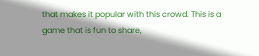that makes it popular with this crowd. This is a game that is fun to share,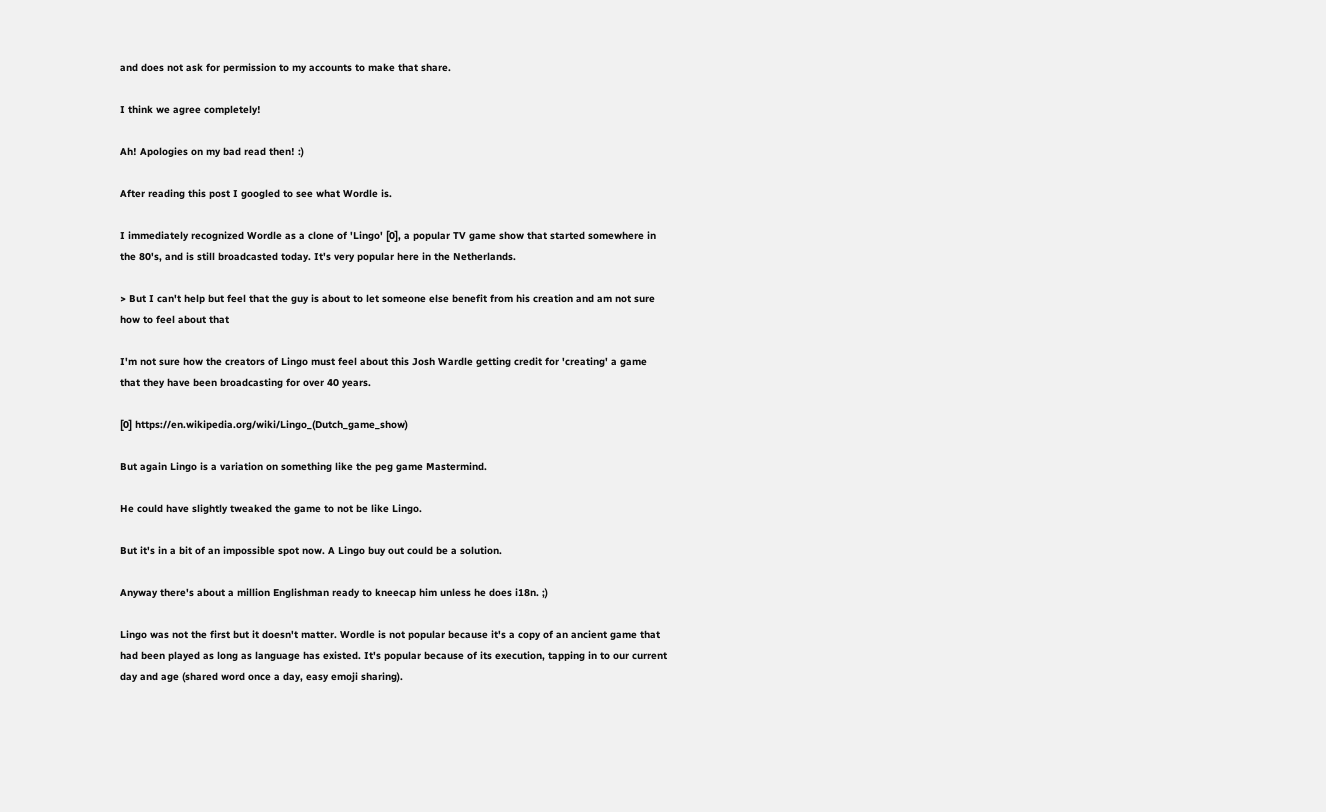and does not ask for permission to my accounts to make that share.

I think we agree completely!

Ah! Apologies on my bad read then! :)

After reading this post I googled to see what Wordle is.

I immediately recognized Wordle as a clone of 'Lingo' [0], a popular TV game show that started somewhere in the 80's, and is still broadcasted today. It's very popular here in the Netherlands.

> But I can't help but feel that the guy is about to let someone else benefit from his creation and am not sure how to feel about that

I'm not sure how the creators of Lingo must feel about this Josh Wardle getting credit for 'creating' a game that they have been broadcasting for over 40 years.

[0] https://en.wikipedia.org/wiki/Lingo_(Dutch_game_show)

But again Lingo is a variation on something like the peg game Mastermind.

He could have slightly tweaked the game to not be like Lingo.

But it's in a bit of an impossible spot now. A Lingo buy out could be a solution.

Anyway there's about a million Englishman ready to kneecap him unless he does i18n. ;)

Lingo was not the first but it doesn't matter. Wordle is not popular because it's a copy of an ancient game that had been played as long as language has existed. It's popular because of its execution, tapping in to our current day and age (shared word once a day, easy emoji sharing).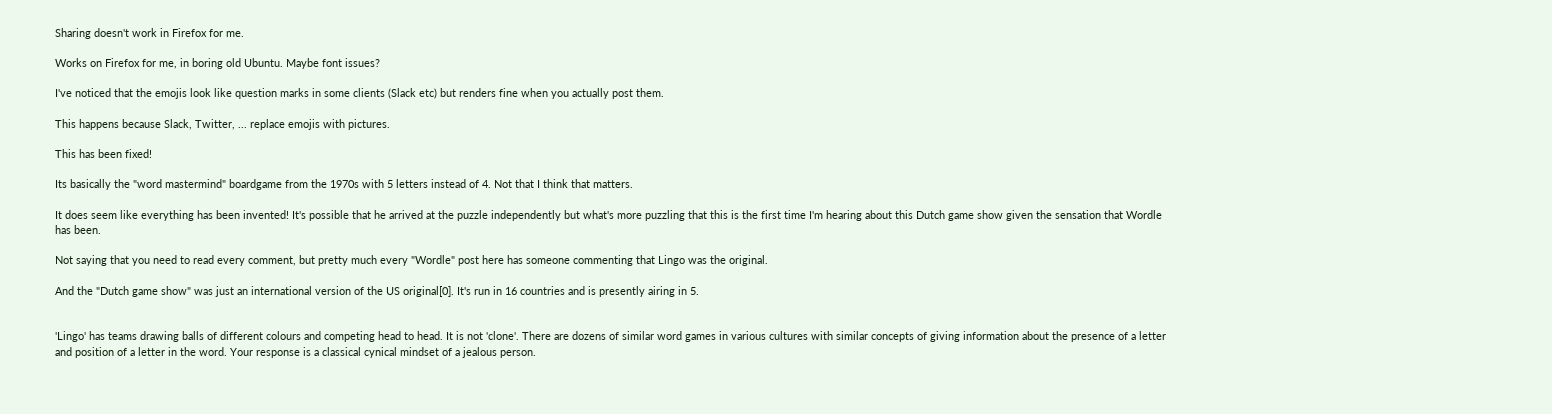Sharing doesn't work in Firefox for me.

Works on Firefox for me, in boring old Ubuntu. Maybe font issues?

I've noticed that the emojis look like question marks in some clients (Slack etc) but renders fine when you actually post them.

This happens because Slack, Twitter, ... replace emojis with pictures.

This has been fixed!

Its basically the "word mastermind" boardgame from the 1970s with 5 letters instead of 4. Not that I think that matters.

It does seem like everything has been invented! It's possible that he arrived at the puzzle independently but what's more puzzling that this is the first time I'm hearing about this Dutch game show given the sensation that Wordle has been.

Not saying that you need to read every comment, but pretty much every "Wordle" post here has someone commenting that Lingo was the original.

And the "Dutch game show" was just an international version of the US original[0]. It's run in 16 countries and is presently airing in 5.


'Lingo' has teams drawing balls of different colours and competing head to head. It is not 'clone'. There are dozens of similar word games in various cultures with similar concepts of giving information about the presence of a letter and position of a letter in the word. Your response is a classical cynical mindset of a jealous person.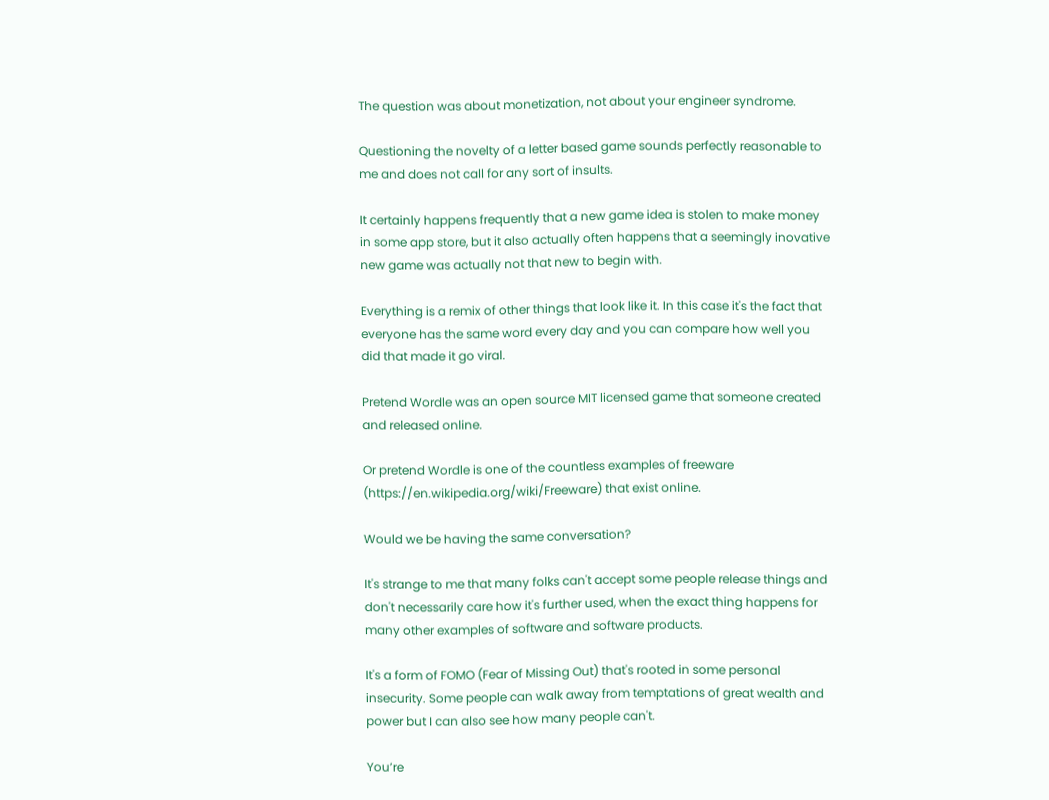The question was about monetization, not about your engineer syndrome.

Questioning the novelty of a letter based game sounds perfectly reasonable to me and does not call for any sort of insults.

It certainly happens frequently that a new game idea is stolen to make money in some app store, but it also actually often happens that a seemingly inovative new game was actually not that new to begin with.

Everything is a remix of other things that look like it. In this case it's the fact that everyone has the same word every day and you can compare how well you did that made it go viral.

Pretend Wordle was an open source MIT licensed game that someone created and released online.

Or pretend Wordle is one of the countless examples of freeware (https://en.wikipedia.org/wiki/Freeware) that exist online.

Would we be having the same conversation?

It's strange to me that many folks can't accept some people release things and don't necessarily care how it's further used, when the exact thing happens for many other examples of software and software products.

It's a form of FOMO (Fear of Missing Out) that's rooted in some personal insecurity. Some people can walk away from temptations of great wealth and power but I can also see how many people can't.

You’re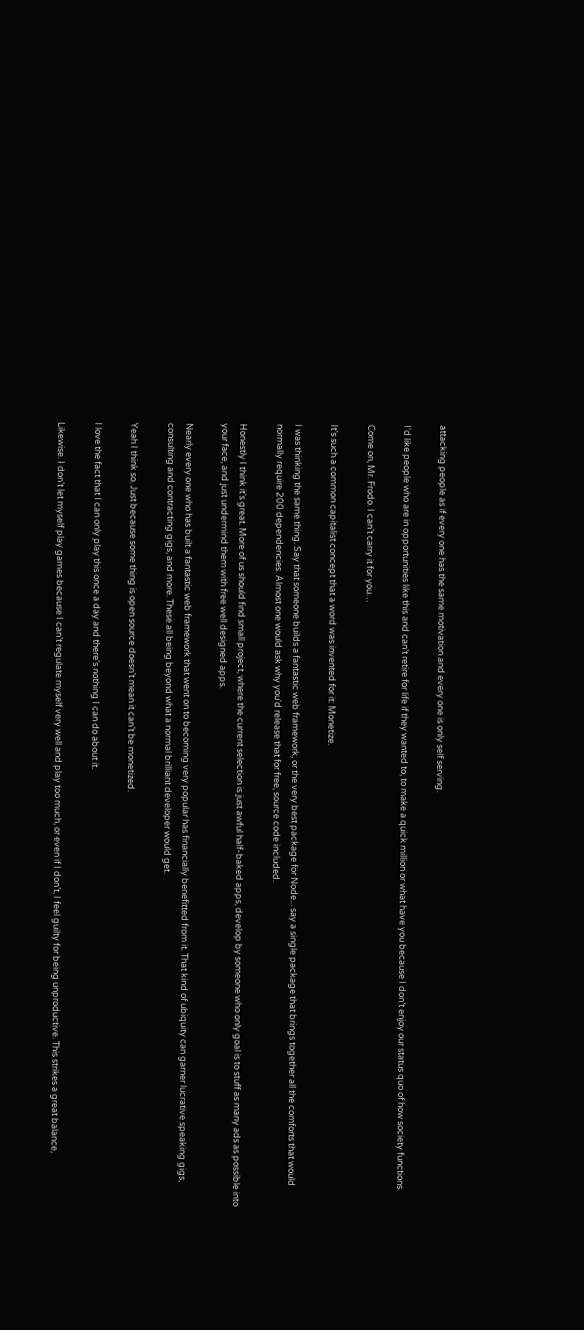attacking people as if every one has the same motivation and every one is only self serving.

I’d like people who are in opportunities like this and can’t retire for life if they wanted to, to make a quick million or what have you because I don’t enjoy our status quo of how society functions.

Come on, Mr. Frodo. I can’t carry it for you…

It's such a common capitalist concept that a word was invented for it: Monetize.

I was thinking the same thing. Say that someone builds a fantastic web framework, or the very best package for Node... say a single package that brings together all the comforts that would normally require 200 dependencies. Almost one would ask why you'd release that for free, source code included.

Honestly I think it's great. More of us should find small project, where the current selection is just awful half-baked apps, develop by someone who only goal is to stuff as many ads as possible into your face, and just undermind them with free well designed apps.

Nearly every one who has built a fantastic web framework that went on to becoming very popular has financially benefitted from it. That kind of ubiquity can garner lucrative speaking gigs, consulting and contracting gigs, and more. These all being beyond what a normal brilliant developer would get.

Yeah I think so. Just because some thing is open source doesn’t mean it can’t be monetized.

I love the fact that I can only play this once a day and there's nothing I can do about it.

Likewise. I don’t let myself play games because I can’t regulate myself very well and play too much, or even if I don’t, I feel guilty for being unproductive. This strikes a great balance,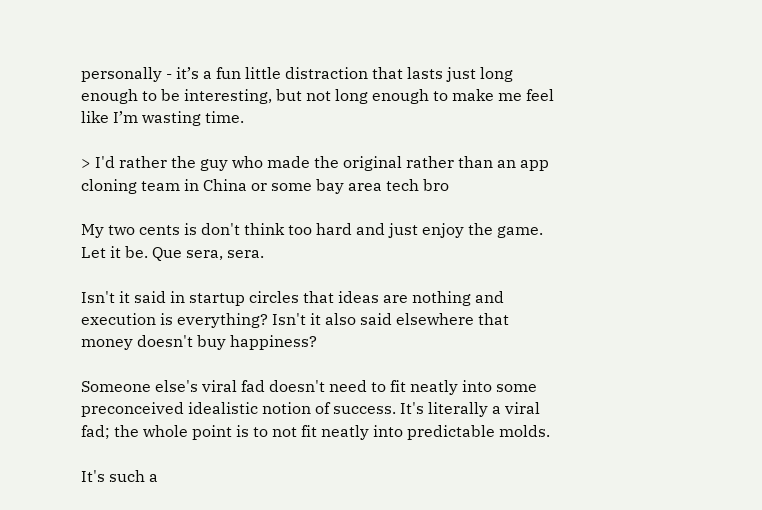personally - it’s a fun little distraction that lasts just long enough to be interesting, but not long enough to make me feel like I’m wasting time.

> I'd rather the guy who made the original rather than an app cloning team in China or some bay area tech bro

My two cents is don't think too hard and just enjoy the game. Let it be. Que sera, sera.

Isn't it said in startup circles that ideas are nothing and execution is everything? Isn't it also said elsewhere that money doesn't buy happiness?

Someone else's viral fad doesn't need to fit neatly into some preconceived idealistic notion of success. It's literally a viral fad; the whole point is to not fit neatly into predictable molds.

It's such a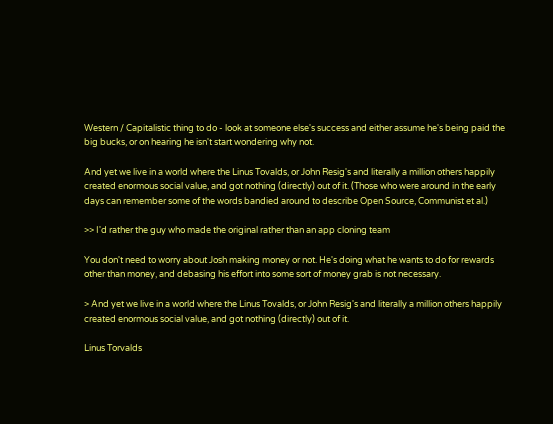Western / Capitalistic thing to do - look at someone else's success and either assume he's being paid the big bucks, or on hearing he isn't start wondering why not.

And yet we live in a world where the Linus Tovalds, or John Resig's and literally a million others happily created enormous social value, and got nothing (directly) out of it. (Those who were around in the early days can remember some of the words bandied around to describe Open Source, Communist et al.)

>> I'd rather the guy who made the original rather than an app cloning team

You don't need to worry about Josh making money or not. He's doing what he wants to do for rewards other than money, and debasing his effort into some sort of money grab is not necessary.

> And yet we live in a world where the Linus Tovalds, or John Resig's and literally a million others happily created enormous social value, and got nothing (directly) out of it.

Linus Torvalds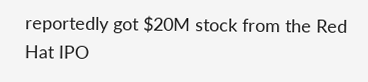reportedly got $20M stock from the Red Hat IPO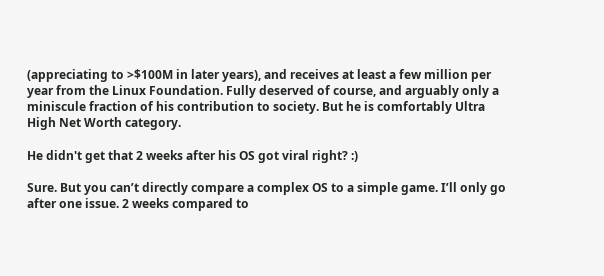(appreciating to >$100M in later years), and receives at least a few million per year from the Linux Foundation. Fully deserved of course, and arguably only a miniscule fraction of his contribution to society. But he is comfortably Ultra High Net Worth category.

He didn't get that 2 weeks after his OS got viral right? :)

Sure. But you can’t directly compare a complex OS to a simple game. I’ll only go after one issue. 2 weeks compared to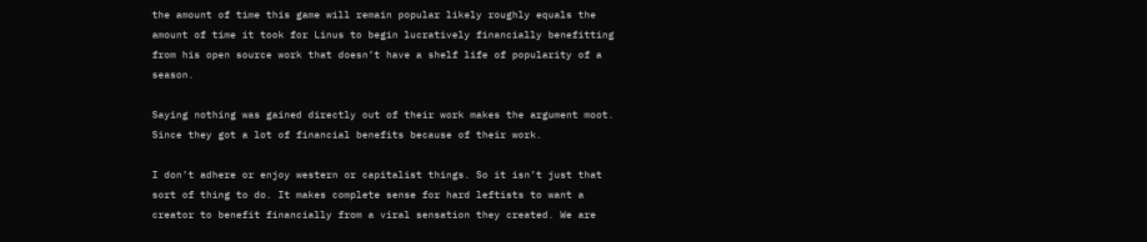the amount of time this game will remain popular likely roughly equals the amount of time it took for Linus to begin lucratively financially benefitting from his open source work that doesn’t have a shelf life of popularity of a season.

Saying nothing was gained directly out of their work makes the argument moot. Since they got a lot of financial benefits because of their work.

I don’t adhere or enjoy western or capitalist things. So it isn’t just that sort of thing to do. It makes complete sense for hard leftists to want a creator to benefit financially from a viral sensation they created. We are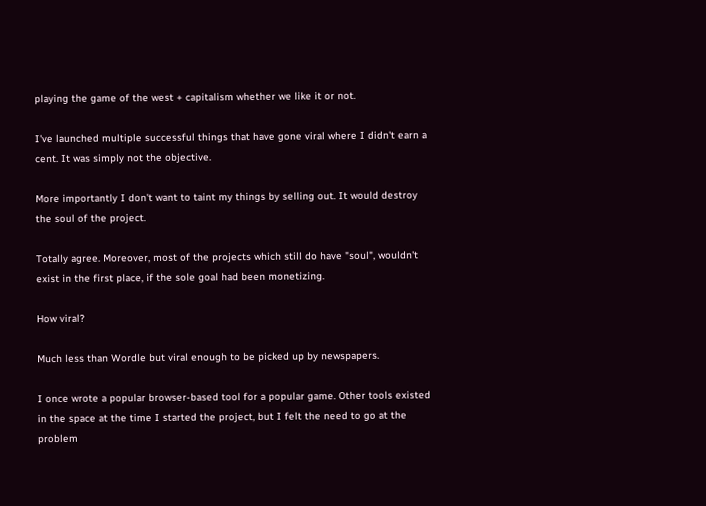playing the game of the west + capitalism whether we like it or not.

I've launched multiple successful things that have gone viral where I didn't earn a cent. It was simply not the objective.

More importantly I don't want to taint my things by selling out. It would destroy the soul of the project.

Totally agree. Moreover, most of the projects which still do have "soul", wouldn't exist in the first place, if the sole goal had been monetizing.

How viral?

Much less than Wordle but viral enough to be picked up by newspapers.

I once wrote a popular browser-based tool for a popular game. Other tools existed in the space at the time I started the project, but I felt the need to go at the problem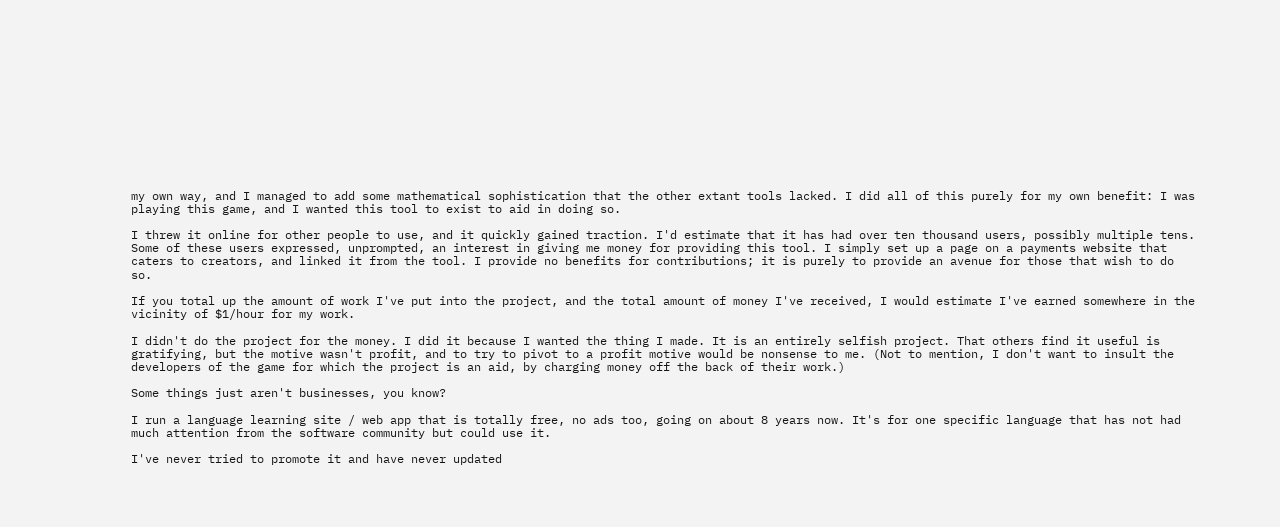my own way, and I managed to add some mathematical sophistication that the other extant tools lacked. I did all of this purely for my own benefit: I was playing this game, and I wanted this tool to exist to aid in doing so.

I threw it online for other people to use, and it quickly gained traction. I'd estimate that it has had over ten thousand users, possibly multiple tens. Some of these users expressed, unprompted, an interest in giving me money for providing this tool. I simply set up a page on a payments website that caters to creators, and linked it from the tool. I provide no benefits for contributions; it is purely to provide an avenue for those that wish to do so.

If you total up the amount of work I've put into the project, and the total amount of money I've received, I would estimate I've earned somewhere in the vicinity of $1/hour for my work.

I didn't do the project for the money. I did it because I wanted the thing I made. It is an entirely selfish project. That others find it useful is gratifying, but the motive wasn't profit, and to try to pivot to a profit motive would be nonsense to me. (Not to mention, I don't want to insult the developers of the game for which the project is an aid, by charging money off the back of their work.)

Some things just aren't businesses, you know?

I run a language learning site / web app that is totally free, no ads too, going on about 8 years now. It's for one specific language that has not had much attention from the software community but could use it.

I've never tried to promote it and have never updated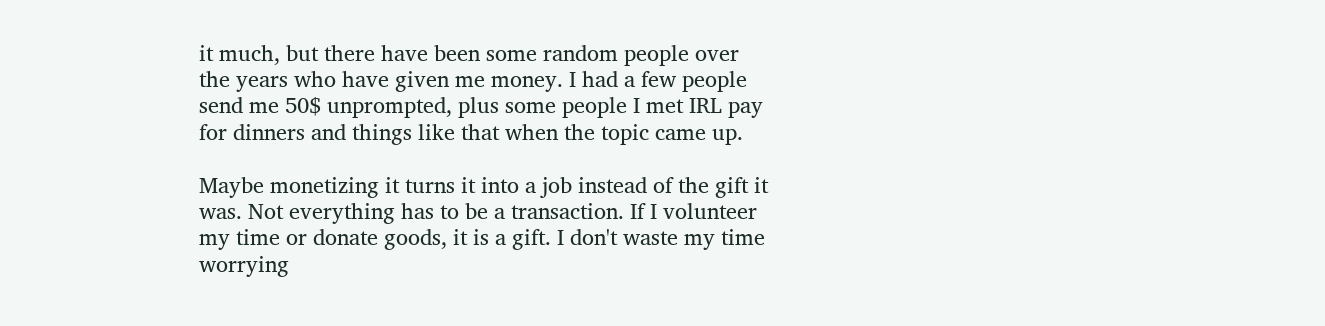it much, but there have been some random people over the years who have given me money. I had a few people send me 50$ unprompted, plus some people I met IRL pay for dinners and things like that when the topic came up.

Maybe monetizing it turns it into a job instead of the gift it was. Not everything has to be a transaction. If I volunteer my time or donate goods, it is a gift. I don't waste my time worrying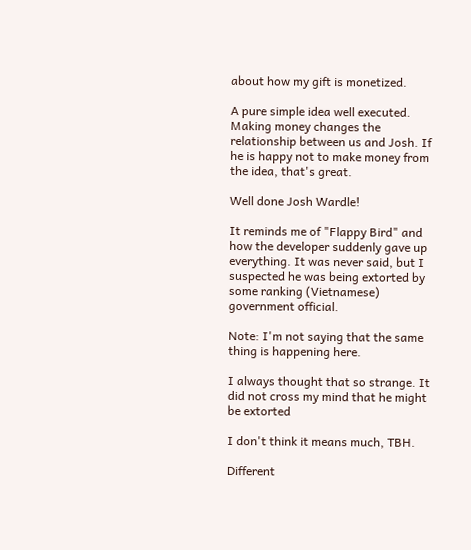about how my gift is monetized.

A pure simple idea well executed. Making money changes the relationship between us and Josh. If he is happy not to make money from the idea, that's great.

Well done Josh Wardle!

It reminds me of "Flappy Bird" and how the developer suddenly gave up everything. It was never said, but I suspected he was being extorted by some ranking (Vietnamese) government official.

Note: I'm not saying that the same thing is happening here.

I always thought that so strange. It did not cross my mind that he might be extorted

I don't think it means much, TBH.

Different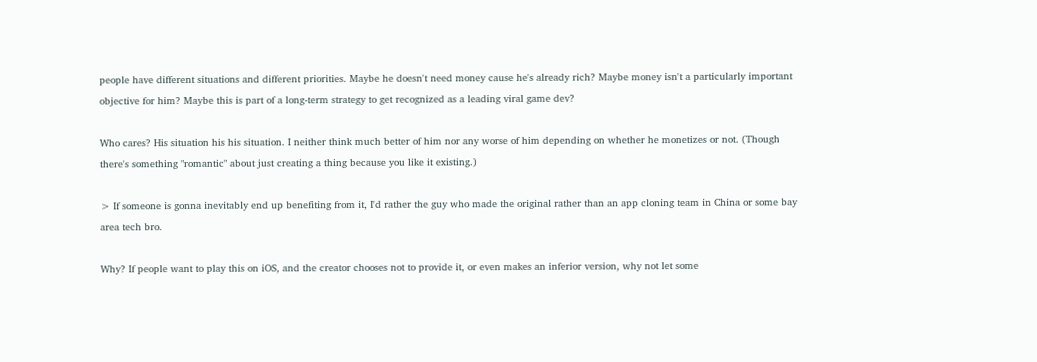people have different situations and different priorities. Maybe he doesn't need money cause he's already rich? Maybe money isn't a particularly important objective for him? Maybe this is part of a long-term strategy to get recognized as a leading viral game dev?

Who cares? His situation his his situation. I neither think much better of him nor any worse of him depending on whether he monetizes or not. (Though there's something "romantic" about just creating a thing because you like it existing.)

> If someone is gonna inevitably end up benefiting from it, I'd rather the guy who made the original rather than an app cloning team in China or some bay area tech bro.

Why? If people want to play this on iOS, and the creator chooses not to provide it, or even makes an inferior version, why not let some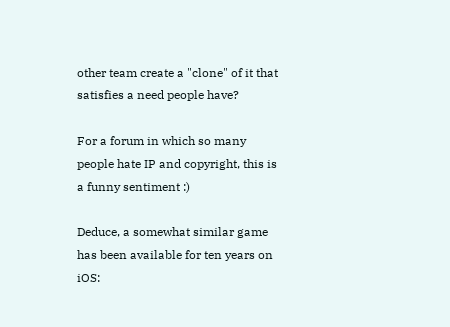other team create a "clone" of it that satisfies a need people have?

For a forum in which so many people hate IP and copyright, this is a funny sentiment :)

Deduce, a somewhat similar game has been available for ten years on iOS: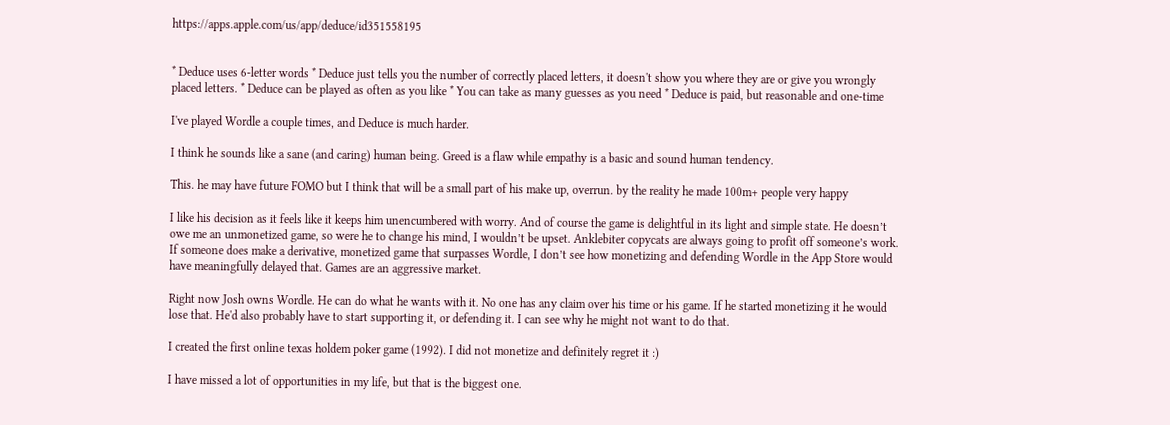https://apps.apple.com/us/app/deduce/id351558195


* Deduce uses 6-letter words * Deduce just tells you the number of correctly placed letters, it doesn't show you where they are or give you wrongly placed letters. * Deduce can be played as often as you like * You can take as many guesses as you need * Deduce is paid, but reasonable and one-time

I've played Wordle a couple times, and Deduce is much harder.

I think he sounds like a sane (and caring) human being. Greed is a flaw while empathy is a basic and sound human tendency.

This. he may have future FOMO but I think that will be a small part of his make up, overrun. by the reality he made 100m+ people very happy

I like his decision as it feels like it keeps him unencumbered with worry. And of course the game is delightful in its light and simple state. He doesn’t owe me an unmonetized game, so were he to change his mind, I wouldn’t be upset. Anklebiter copycats are always going to profit off someone’s work. If someone does make a derivative, monetized game that surpasses Wordle, I don’t see how monetizing and defending Wordle in the App Store would have meaningfully delayed that. Games are an aggressive market.

Right now Josh owns Wordle. He can do what he wants with it. No one has any claim over his time or his game. If he started monetizing it he would lose that. He'd also probably have to start supporting it, or defending it. I can see why he might not want to do that.

I created the first online texas holdem poker game (1992). I did not monetize and definitely regret it :)

I have missed a lot of opportunities in my life, but that is the biggest one.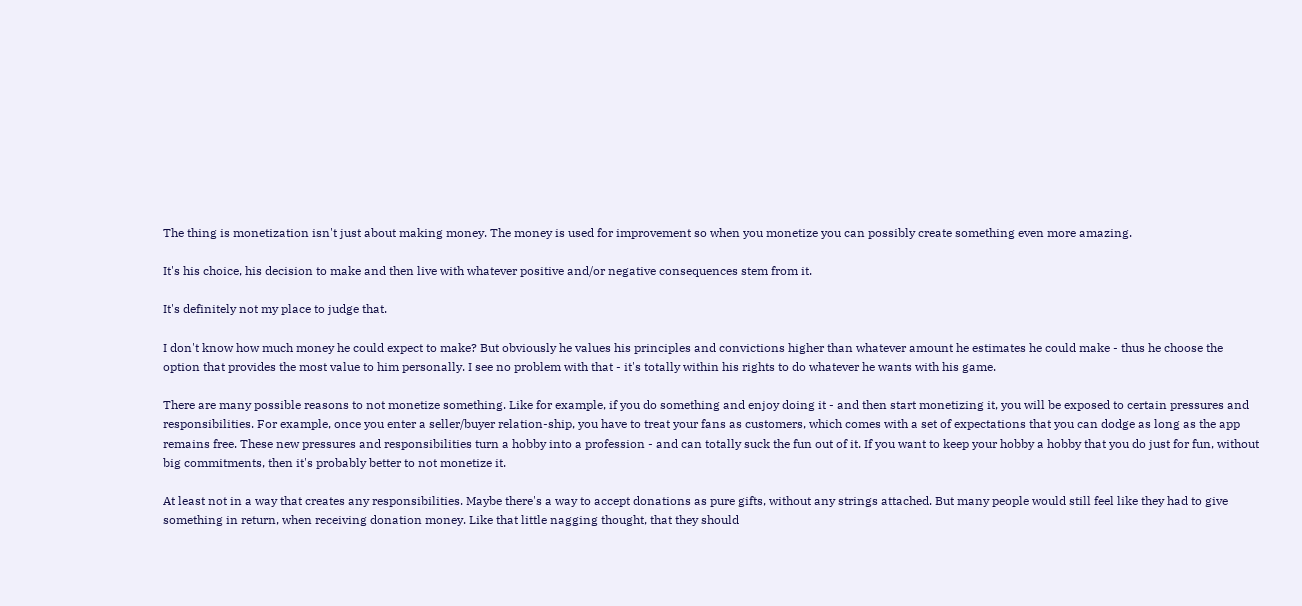The thing is monetization isn't just about making money. The money is used for improvement so when you monetize you can possibly create something even more amazing.

It's his choice, his decision to make and then live with whatever positive and/or negative consequences stem from it.

It's definitely not my place to judge that.

I don't know how much money he could expect to make? But obviously he values his principles and convictions higher than whatever amount he estimates he could make - thus he choose the option that provides the most value to him personally. I see no problem with that - it's totally within his rights to do whatever he wants with his game.

There are many possible reasons to not monetize something. Like for example, if you do something and enjoy doing it - and then start monetizing it, you will be exposed to certain pressures and responsibilities. For example, once you enter a seller/buyer relation-ship, you have to treat your fans as customers, which comes with a set of expectations that you can dodge as long as the app remains free. These new pressures and responsibilities turn a hobby into a profession - and can totally suck the fun out of it. If you want to keep your hobby a hobby that you do just for fun, without big commitments, then it's probably better to not monetize it.

At least not in a way that creates any responsibilities. Maybe there's a way to accept donations as pure gifts, without any strings attached. But many people would still feel like they had to give something in return, when receiving donation money. Like that little nagging thought, that they should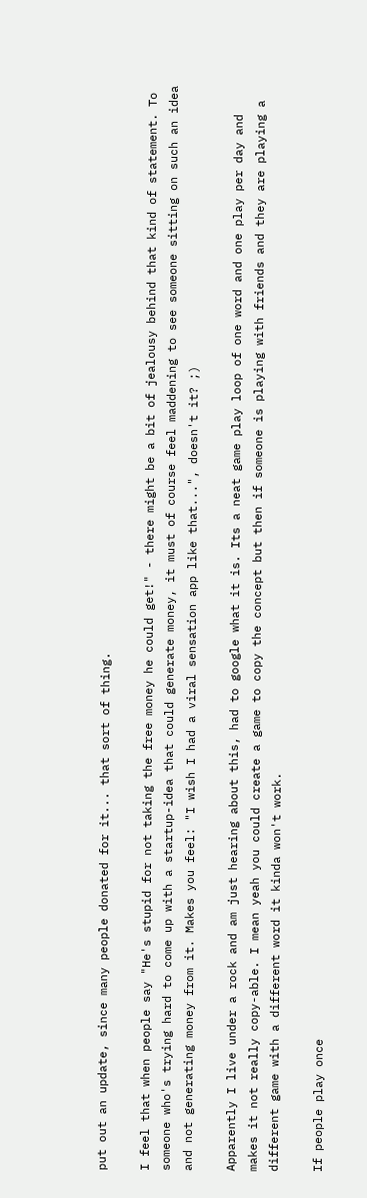put out an update, since many people donated for it... that sort of thing.

I feel that when people say "He's stupid for not taking the free money he could get!" - there might be a bit of jealousy behind that kind of statement. To someone who's trying hard to come up with a startup-idea that could generate money, it must of course feel maddening to see someone sitting on such an idea and not generating money from it. Makes you feel: "I wish I had a viral sensation app like that...", doesn't it? ;)

Apparently I live under a rock and am just hearing about this, had to google what it is. Its a neat game play loop of one word and one play per day and makes it not really copy-able. I mean yeah you could create a game to copy the concept but then if someone is playing with friends and they are playing a different game with a different word it kinda won't work.

If people play once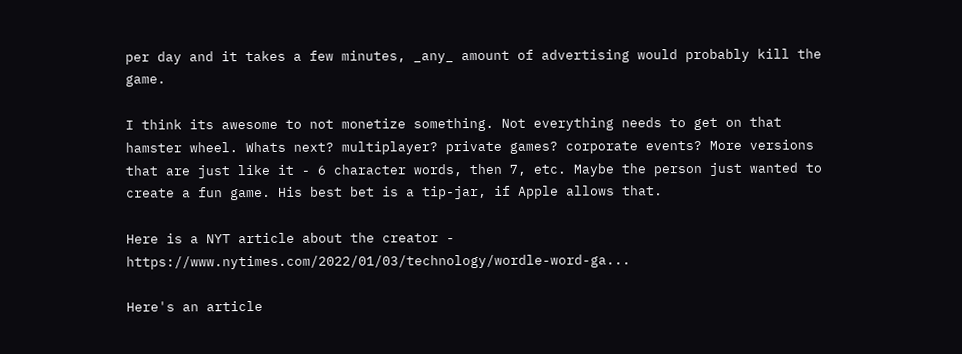per day and it takes a few minutes, _any_ amount of advertising would probably kill the game.

I think its awesome to not monetize something. Not everything needs to get on that hamster wheel. Whats next? multiplayer? private games? corporate events? More versions that are just like it - 6 character words, then 7, etc. Maybe the person just wanted to create a fun game. His best bet is a tip-jar, if Apple allows that.

Here is a NYT article about the creator - https://www.nytimes.com/2022/01/03/technology/wordle-word-ga...

Here's an article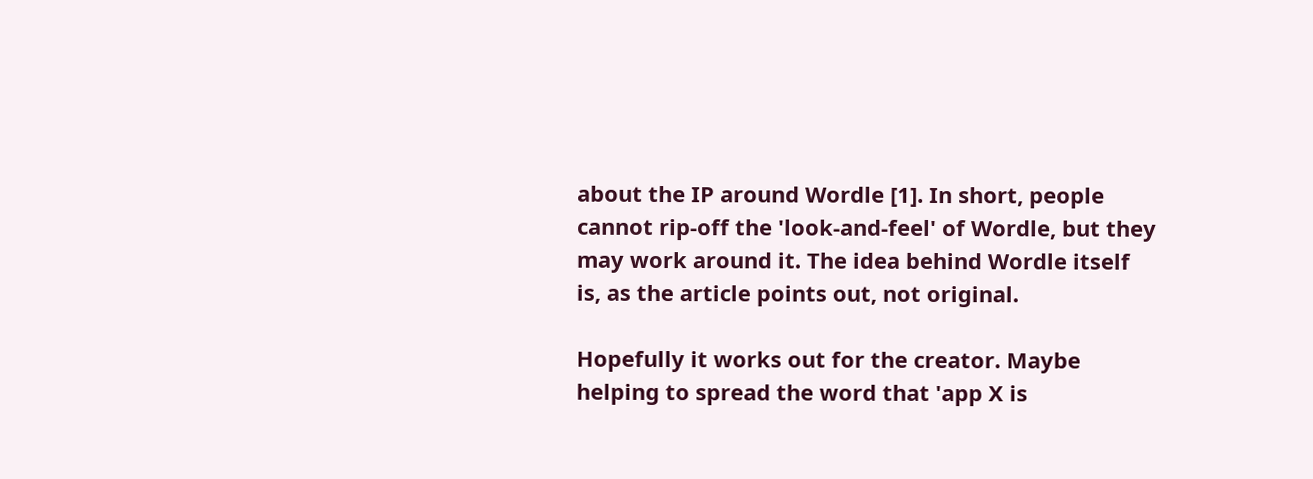about the IP around Wordle [1]. In short, people cannot rip-off the 'look-and-feel' of Wordle, but they may work around it. The idea behind Wordle itself is, as the article points out, not original.

Hopefully it works out for the creator. Maybe helping to spread the word that 'app X is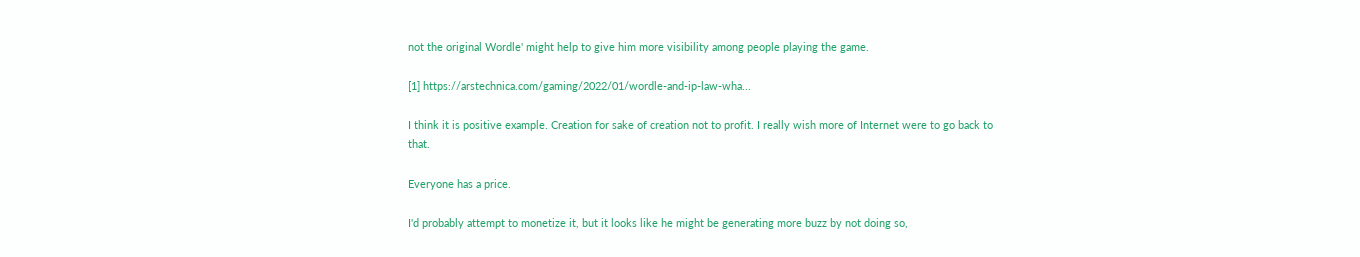not the original Wordle' might help to give him more visibility among people playing the game.

[1] https://arstechnica.com/gaming/2022/01/wordle-and-ip-law-wha...

I think it is positive example. Creation for sake of creation not to profit. I really wish more of Internet were to go back to that.

Everyone has a price.

I'd probably attempt to monetize it, but it looks like he might be generating more buzz by not doing so,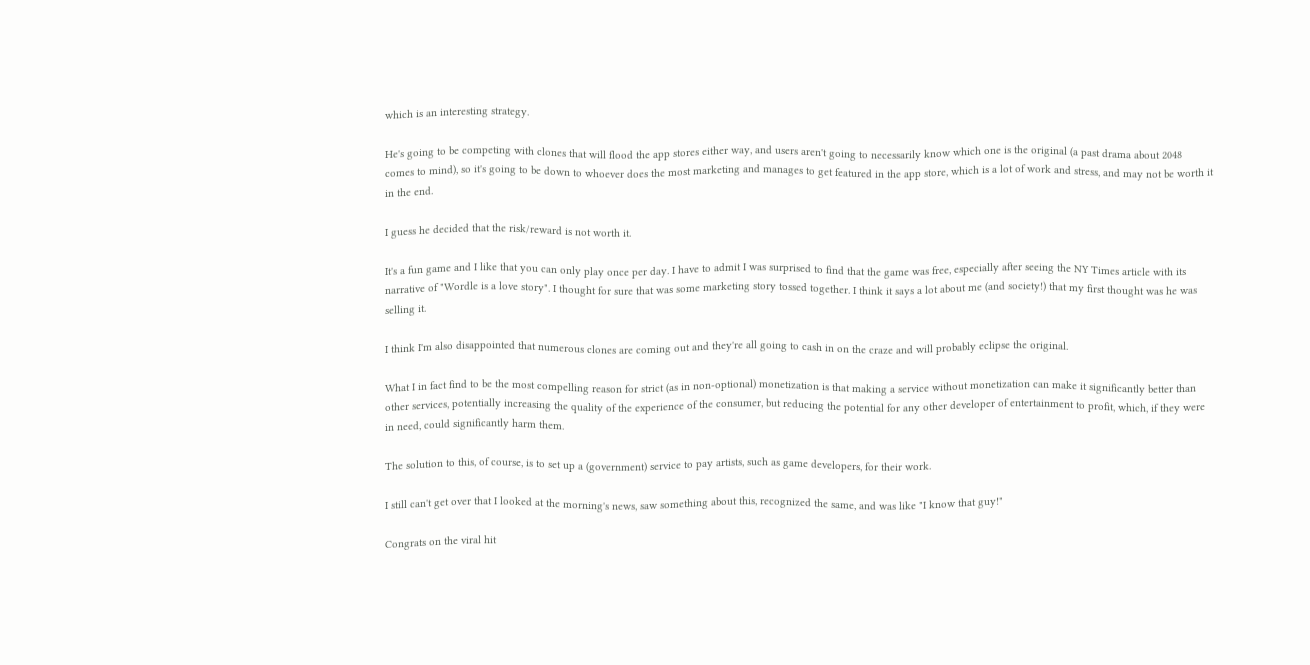which is an interesting strategy.

He's going to be competing with clones that will flood the app stores either way, and users aren't going to necessarily know which one is the original (a past drama about 2048 comes to mind), so it's going to be down to whoever does the most marketing and manages to get featured in the app store, which is a lot of work and stress, and may not be worth it in the end.

I guess he decided that the risk/reward is not worth it.

It's a fun game and I like that you can only play once per day. I have to admit I was surprised to find that the game was free, especially after seeing the NY Times article with its narrative of "Wordle is a love story". I thought for sure that was some marketing story tossed together. I think it says a lot about me (and society!) that my first thought was he was selling it.

I think I'm also disappointed that numerous clones are coming out and they're all going to cash in on the craze and will probably eclipse the original.

What I in fact find to be the most compelling reason for strict (as in non-optional) monetization is that making a service without monetization can make it significantly better than other services, potentially increasing the quality of the experience of the consumer, but reducing the potential for any other developer of entertainment to profit, which, if they were in need, could significantly harm them.

The solution to this, of course, is to set up a (government) service to pay artists, such as game developers, for their work.

I still can't get over that I looked at the morning's news, saw something about this, recognized the same, and was like "I know that guy!"

Congrats on the viral hit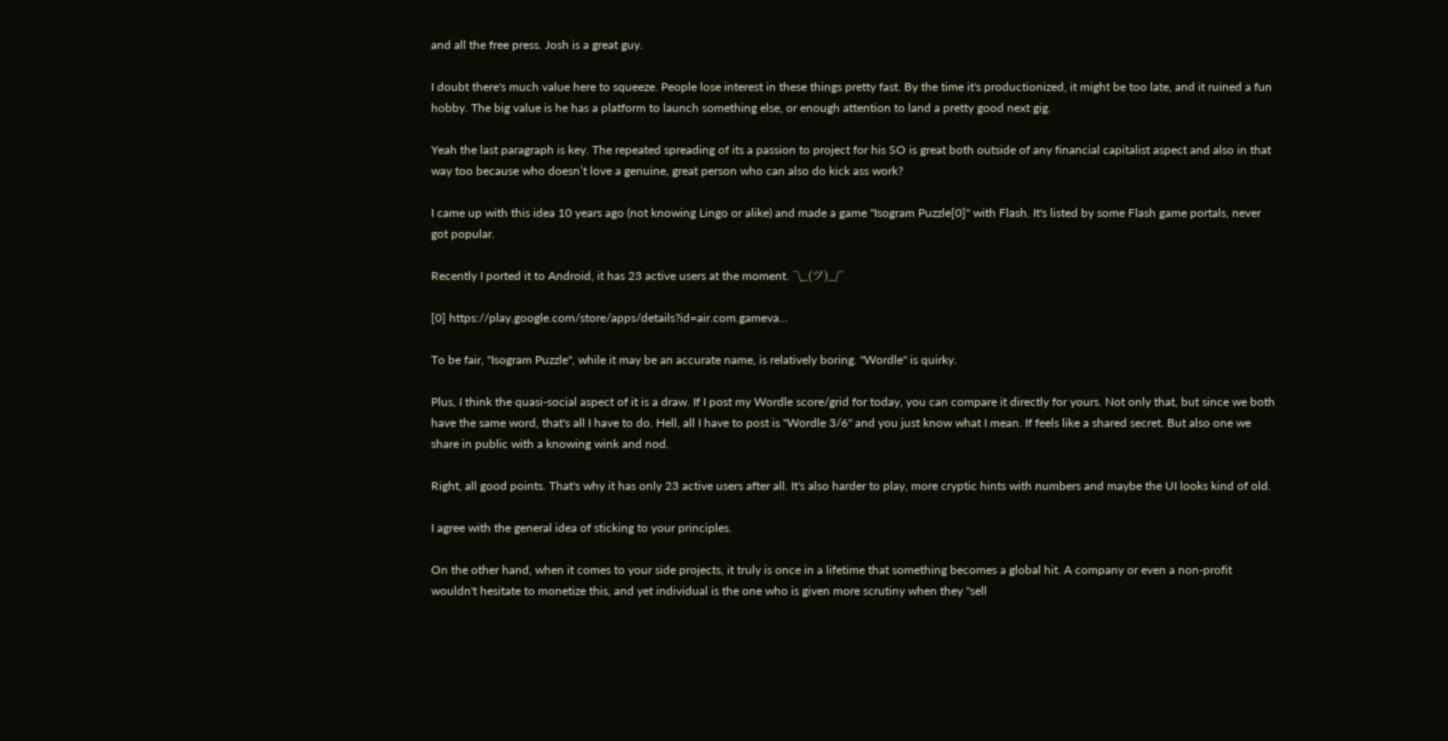and all the free press. Josh is a great guy.

I doubt there's much value here to squeeze. People lose interest in these things pretty fast. By the time it's productionized, it might be too late, and it ruined a fun hobby. The big value is he has a platform to launch something else, or enough attention to land a pretty good next gig.

Yeah the last paragraph is key. The repeated spreading of its a passion to project for his SO is great both outside of any financial capitalist aspect and also in that way too because who doesn’t love a genuine, great person who can also do kick ass work?

I came up with this idea 10 years ago (not knowing Lingo or alike) and made a game "Isogram Puzzle[0]" with Flash. It's listed by some Flash game portals, never got popular.

Recently I ported it to Android, it has 23 active users at the moment. ¯\_(ツ)_/¯

[0] https://play.google.com/store/apps/details?id=air.com.gameva...

To be fair, "Isogram Puzzle", while it may be an accurate name, is relatively boring. "Wordle" is quirky.

Plus, I think the quasi-social aspect of it is a draw. If I post my Wordle score/grid for today, you can compare it directly for yours. Not only that, but since we both have the same word, that's all I have to do. Hell, all I have to post is "Wordle 3/6" and you just know what I mean. If feels like a shared secret. But also one we share in public with a knowing wink and nod.

Right, all good points. That's why it has only 23 active users after all. It's also harder to play, more cryptic hints with numbers and maybe the UI looks kind of old.

I agree with the general idea of sticking to your principles.

On the other hand, when it comes to your side projects, it truly is once in a lifetime that something becomes a global hit. A company or even a non-profit wouldn't hesitate to monetize this, and yet individual is the one who is given more scrutiny when they "sell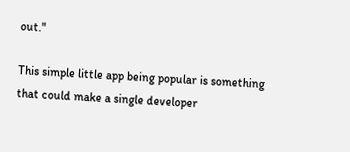out."

This simple little app being popular is something that could make a single developer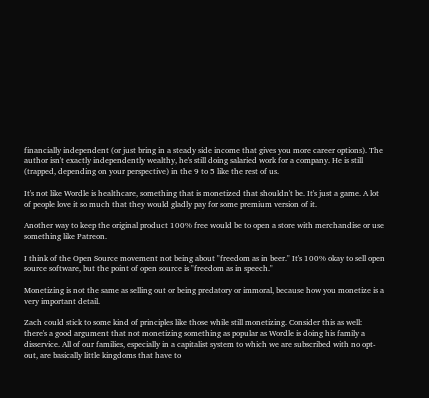financially independent (or just bring in a steady side income that gives you more career options). The author isn't exactly independently wealthy, he's still doing salaried work for a company. He is still (trapped, depending on your perspective) in the 9 to 5 like the rest of us.

It's not like Wordle is healthcare, something that is monetized that shouldn't be. It's just a game. A lot of people love it so much that they would gladly pay for some premium version of it.

Another way to keep the original product 100% free would be to open a store with merchandise or use something like Patreon.

I think of the Open Source movement not being about "freedom as in beer." It's 100% okay to sell open source software, but the point of open source is "freedom as in speech."

Monetizing is not the same as selling out or being predatory or immoral, because how you monetize is a very important detail.

Zach could stick to some kind of principles like those while still monetizing. Consider this as well: there's a good argument that not monetizing something as popular as Wordle is doing his family a disservice. All of our families, especially in a capitalist system to which we are subscribed with no opt-out, are basically little kingdoms that have to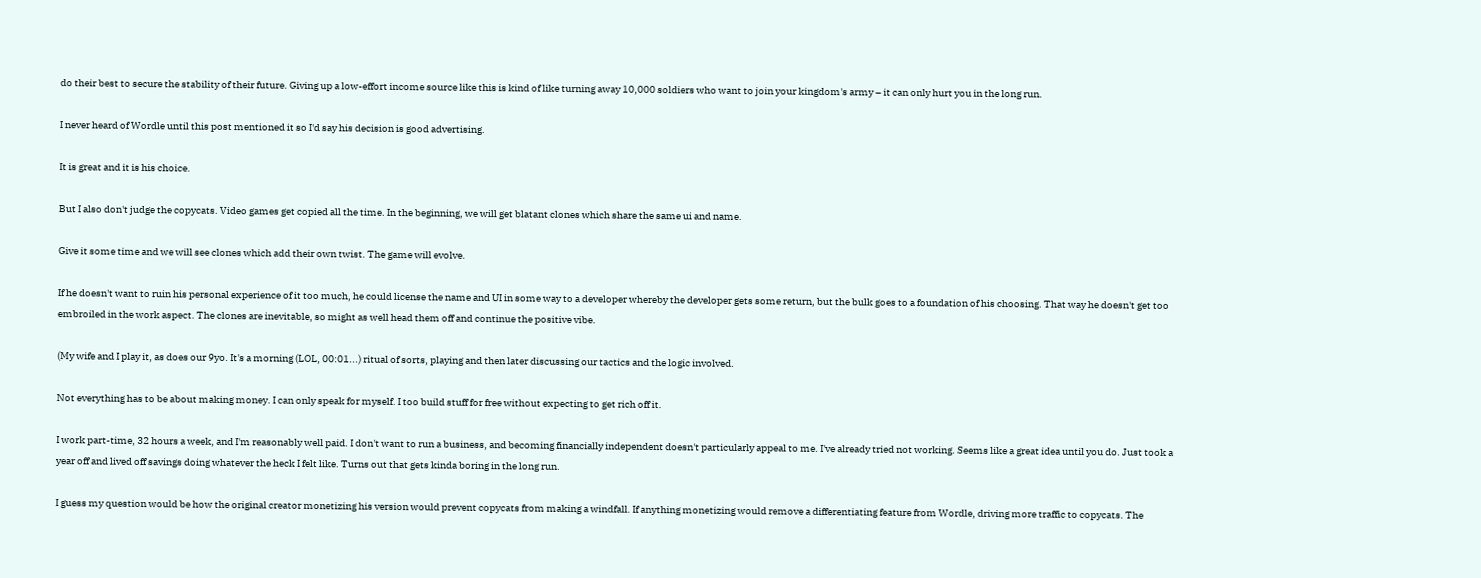do their best to secure the stability of their future. Giving up a low-effort income source like this is kind of like turning away 10,000 soldiers who want to join your kingdom's army – it can only hurt you in the long run.

I never heard of Wordle until this post mentioned it so I'd say his decision is good advertising.

It is great and it is his choice.

But I also don't judge the copycats. Video games get copied all the time. In the beginning, we will get blatant clones which share the same ui and name.

Give it some time and we will see clones which add their own twist. The game will evolve.

If he doesn't want to ruin his personal experience of it too much, he could license the name and UI in some way to a developer whereby the developer gets some return, but the bulk goes to a foundation of his choosing. That way he doesn't get too embroiled in the work aspect. The clones are inevitable, so might as well head them off and continue the positive vibe.

(My wife and I play it, as does our 9yo. It's a morning (LOL, 00:01...) ritual of sorts, playing and then later discussing our tactics and the logic involved.

Not everything has to be about making money. I can only speak for myself. I too build stuff for free without expecting to get rich off it.

I work part-time, 32 hours a week, and I'm reasonably well paid. I don't want to run a business, and becoming financially independent doesn't particularly appeal to me. I've already tried not working. Seems like a great idea until you do. Just took a year off and lived off savings doing whatever the heck I felt like. Turns out that gets kinda boring in the long run.

I guess my question would be how the original creator monetizing his version would prevent copycats from making a windfall. If anything monetizing would remove a differentiating feature from Wordle, driving more traffic to copycats. The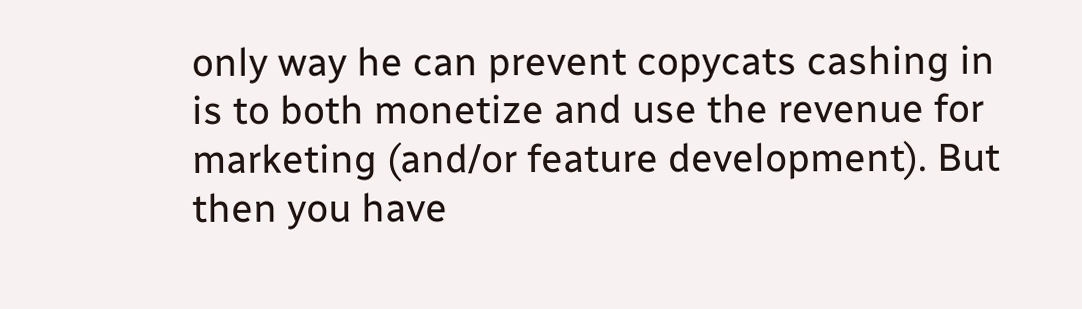only way he can prevent copycats cashing in is to both monetize and use the revenue for marketing (and/or feature development). But then you have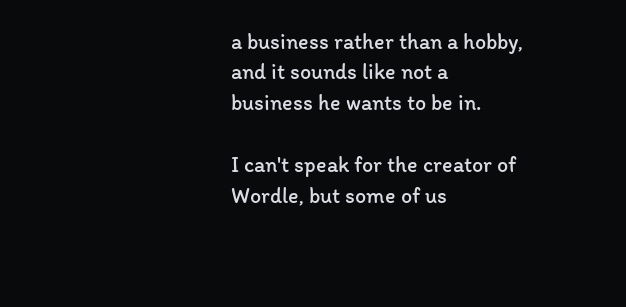a business rather than a hobby, and it sounds like not a business he wants to be in.

I can't speak for the creator of Wordle, but some of us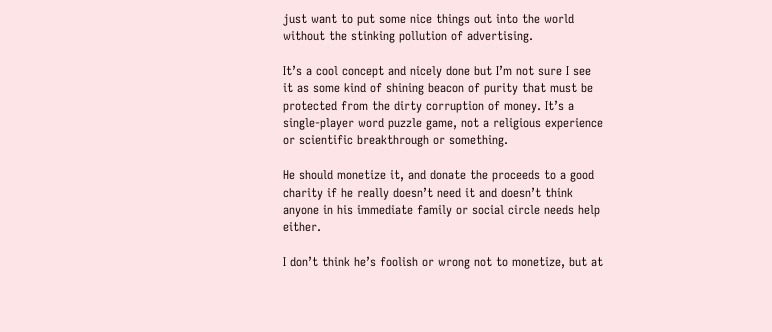just want to put some nice things out into the world without the stinking pollution of advertising.

It’s a cool concept and nicely done but I’m not sure I see it as some kind of shining beacon of purity that must be protected from the dirty corruption of money. It’s a single-player word puzzle game, not a religious experience or scientific breakthrough or something.

He should monetize it, and donate the proceeds to a good charity if he really doesn’t need it and doesn’t think anyone in his immediate family or social circle needs help either.

I don’t think he’s foolish or wrong not to monetize, but at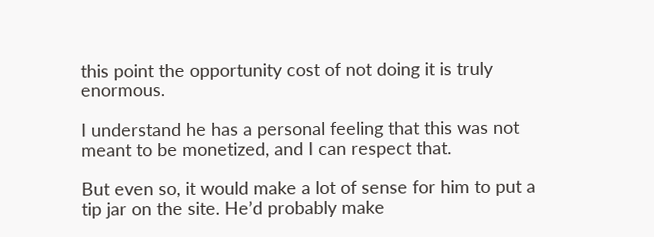this point the opportunity cost of not doing it is truly enormous.

I understand he has a personal feeling that this was not meant to be monetized, and I can respect that.

But even so, it would make a lot of sense for him to put a tip jar on the site. He’d probably make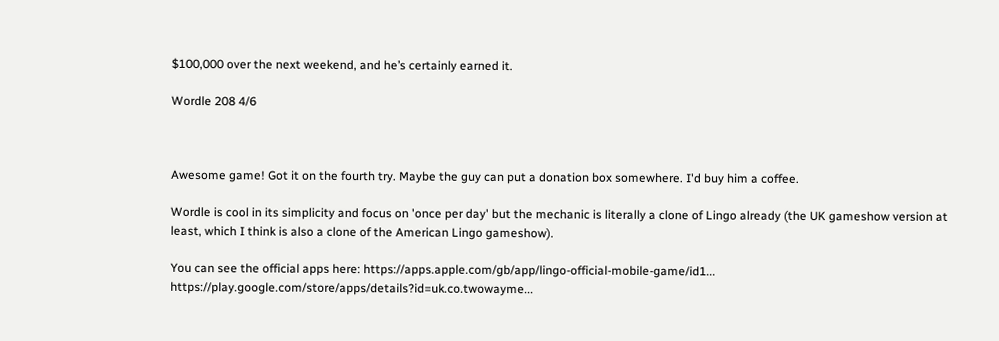$100,000 over the next weekend, and he’s certainly earned it.

Wordle 208 4/6



Awesome game! Got it on the fourth try. Maybe the guy can put a donation box somewhere. I'd buy him a coffee.

Wordle is cool in its simplicity and focus on 'once per day' but the mechanic is literally a clone of Lingo already (the UK gameshow version at least, which I think is also a clone of the American Lingo gameshow).

You can see the official apps here: https://apps.apple.com/gb/app/lingo-official-mobile-game/id1... https://play.google.com/store/apps/details?id=uk.co.twowayme...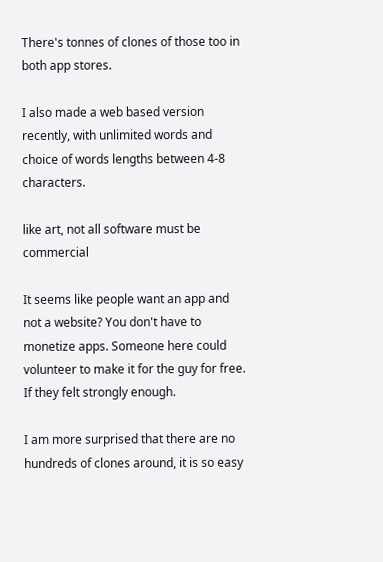There's tonnes of clones of those too in both app stores.

I also made a web based version recently, with unlimited words and choice of words lengths between 4-8 characters.

like art, not all software must be commercial

It seems like people want an app and not a website? You don't have to monetize apps. Someone here could volunteer to make it for the guy for free. If they felt strongly enough.

I am more surprised that there are no hundreds of clones around, it is so easy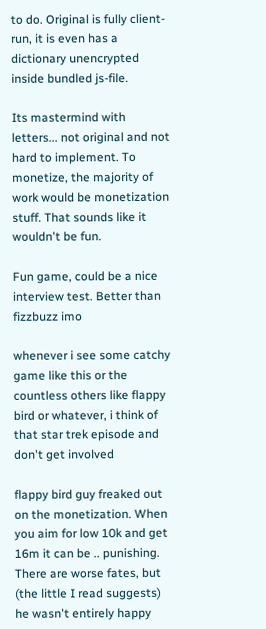to do. Original is fully client-run, it is even has a dictionary unencrypted inside bundled js-file.

Its mastermind with letters... not original and not hard to implement. To monetize, the majority of work would be monetization stuff. That sounds like it wouldn't be fun.

Fun game, could be a nice interview test. Better than fizzbuzz imo

whenever i see some catchy game like this or the countless others like flappy bird or whatever, i think of that star trek episode and don't get involved

flappy bird guy freaked out on the monetization. When you aim for low 10k and get 16m it can be .. punishing. There are worse fates, but (the little I read suggests) he wasn't entirely happy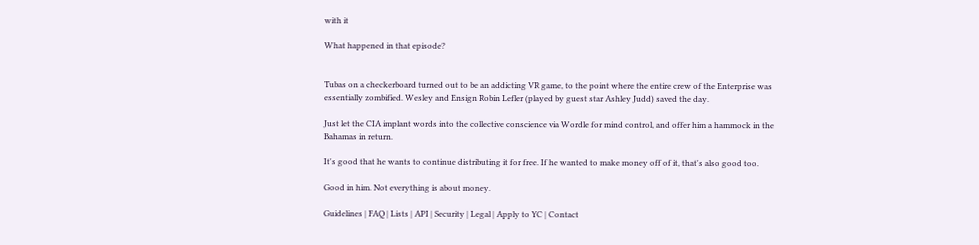with it

What happened in that episode?


Tubas on a checkerboard turned out to be an addicting VR game, to the point where the entire crew of the Enterprise was essentially zombified. Wesley and Ensign Robin Lefler (played by guest star Ashley Judd) saved the day.

Just let the CIA implant words into the collective conscience via Wordle for mind control, and offer him a hammock in the Bahamas in return.

It's good that he wants to continue distributing it for free. If he wanted to make money off of it, that's also good too.

Good in him. Not everything is about money.

Guidelines | FAQ | Lists | API | Security | Legal | Apply to YC | Contact